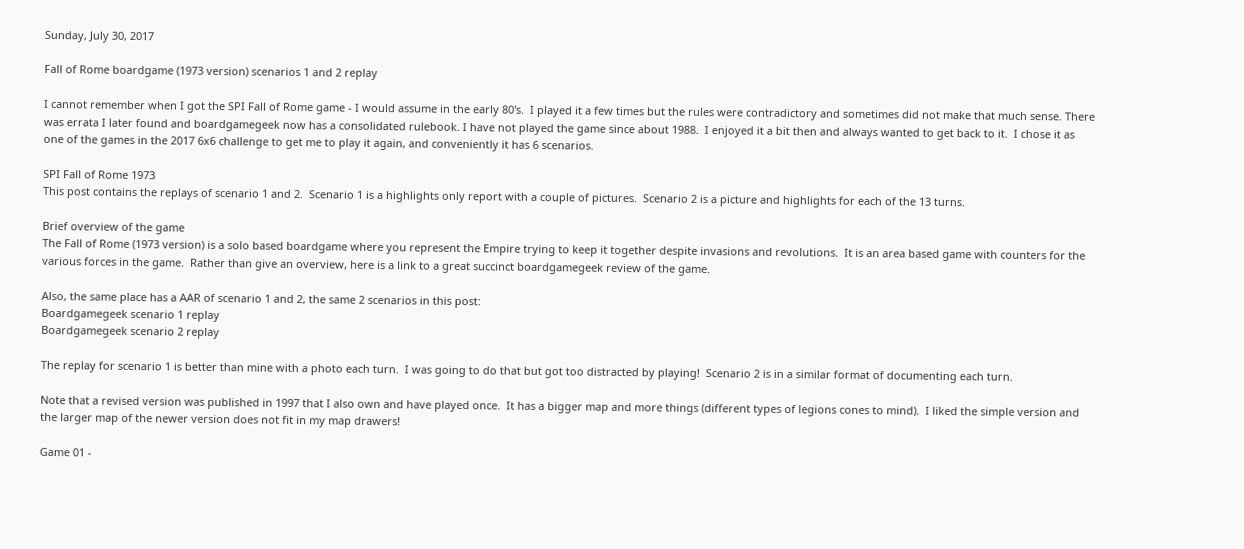Sunday, July 30, 2017

Fall of Rome boardgame (1973 version) scenarios 1 and 2 replay

I cannot remember when I got the SPI Fall of Rome game - I would assume in the early 80's.  I played it a few times but the rules were contradictory and sometimes did not make that much sense. There was errata I later found and boardgamegeek now has a consolidated rulebook. I have not played the game since about 1988.  I enjoyed it a bit then and always wanted to get back to it.  I chose it as one of the games in the 2017 6x6 challenge to get me to play it again, and conveniently it has 6 scenarios.

SPI Fall of Rome 1973
This post contains the replays of scenario 1 and 2.  Scenario 1 is a highlights only report with a couple of pictures.  Scenario 2 is a picture and highlights for each of the 13 turns.

Brief overview of the game
The Fall of Rome (1973 version) is a solo based boardgame where you represent the Empire trying to keep it together despite invasions and revolutions.  It is an area based game with counters for the various forces in the game.  Rather than give an overview, here is a link to a great succinct boardgamegeek review of the game.

Also, the same place has a AAR of scenario 1 and 2, the same 2 scenarios in this post:
Boardgamegeek scenario 1 replay
Boardgamegeek scenario 2 replay

The replay for scenario 1 is better than mine with a photo each turn.  I was going to do that but got too distracted by playing!  Scenario 2 is in a similar format of documenting each turn.

Note that a revised version was published in 1997 that I also own and have played once.  It has a bigger map and more things (different types of legions cones to mind).  I liked the simple version and the larger map of the newer version does not fit in my map drawers!

Game 01 -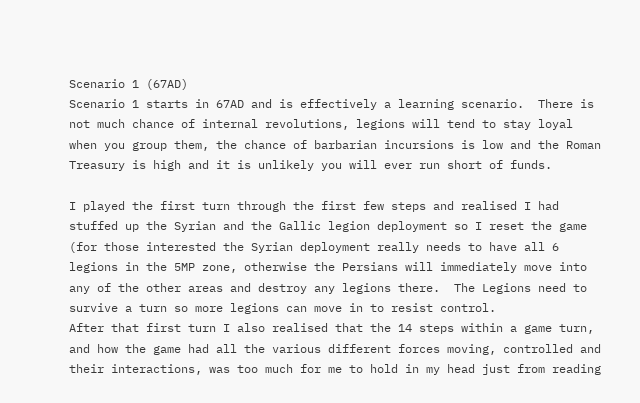Scenario 1 (67AD)
Scenario 1 starts in 67AD and is effectively a learning scenario.  There is not much chance of internal revolutions, legions will tend to stay loyal when you group them, the chance of barbarian incursions is low and the Roman Treasury is high and it is unlikely you will ever run short of funds.

I played the first turn through the first few steps and realised I had stuffed up the Syrian and the Gallic legion deployment so I reset the game (for those interested the Syrian deployment really needs to have all 6 legions in the 5MP zone, otherwise the Persians will immediately move into any of the other areas and destroy any legions there.  The Legions need to survive a turn so more legions can move in to resist control.
After that first turn I also realised that the 14 steps within a game turn, and how the game had all the various different forces moving, controlled and their interactions, was too much for me to hold in my head just from reading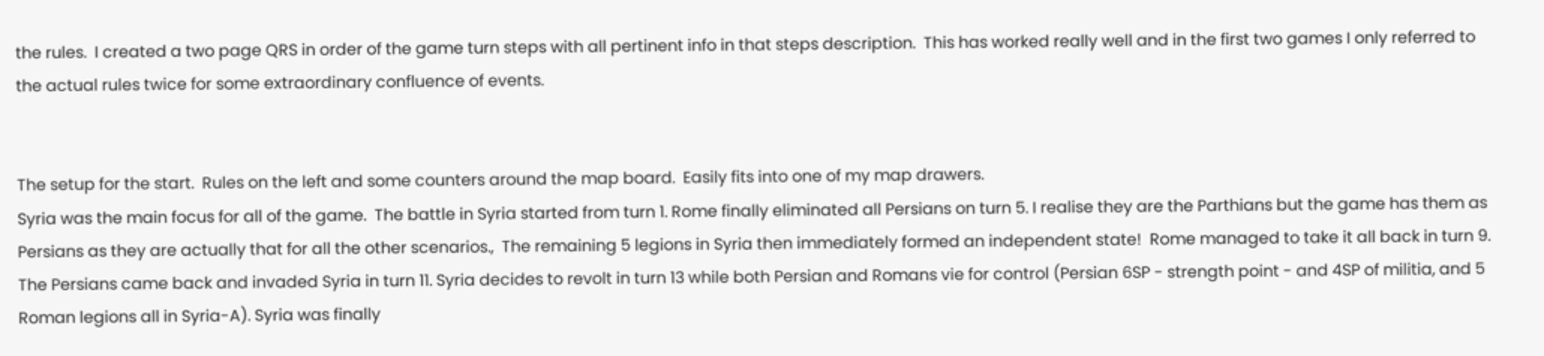the rules.  I created a two page QRS in order of the game turn steps with all pertinent info in that steps description.  This has worked really well and in the first two games I only referred to the actual rules twice for some extraordinary confluence of events.


The setup for the start.  Rules on the left and some counters around the map board.  Easily fits into one of my map drawers.
Syria was the main focus for all of the game.  The battle in Syria started from turn 1. Rome finally eliminated all Persians on turn 5. I realise they are the Parthians but the game has them as Persians as they are actually that for all the other scenarios.,  The remaining 5 legions in Syria then immediately formed an independent state!  Rome managed to take it all back in turn 9.  The Persians came back and invaded Syria in turn 11. Syria decides to revolt in turn 13 while both Persian and Romans vie for control (Persian 6SP - strength point - and 4SP of militia, and 5 Roman legions all in Syria-A). Syria was finally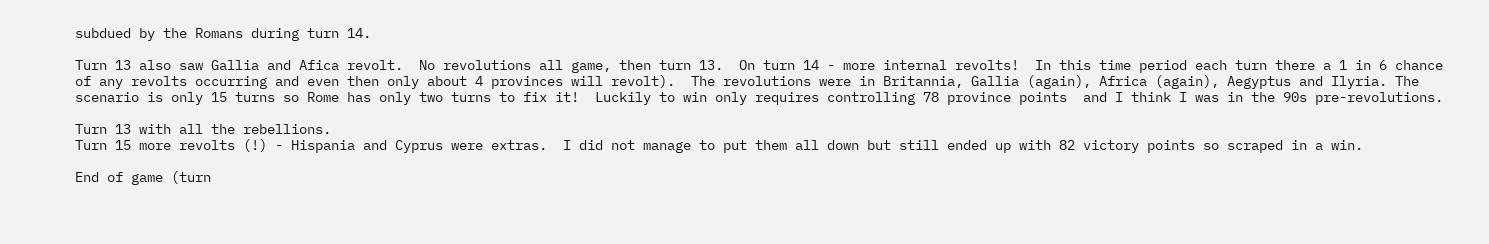subdued by the Romans during turn 14.

Turn 13 also saw Gallia and Afica revolt.  No revolutions all game, then turn 13.  On turn 14 - more internal revolts!  In this time period each turn there a 1 in 6 chance of any revolts occurring and even then only about 4 provinces will revolt).  The revolutions were in Britannia, Gallia (again), Africa (again), Aegyptus and Ilyria. The scenario is only 15 turns so Rome has only two turns to fix it!  Luckily to win only requires controlling 78 province points  and I think I was in the 90s pre-revolutions.

Turn 13 with all the rebellions.
Turn 15 more revolts (!) - Hispania and Cyprus were extras.  I did not manage to put them all down but still ended up with 82 victory points so scraped in a win.

End of game (turn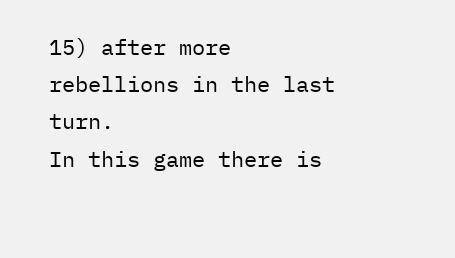15) after more rebellions in the last turn.
In this game there is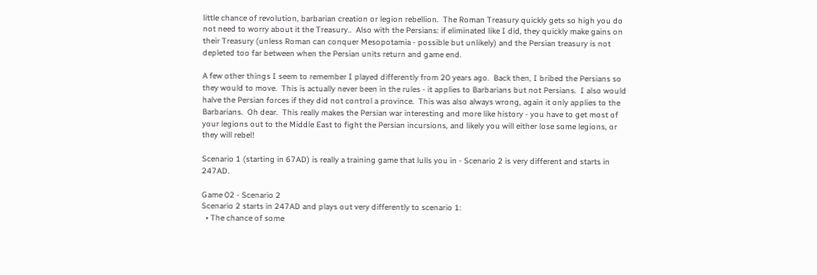little chance of revolution, barbarian creation or legion rebellion.  The Roman Treasury quickly gets so high you do not need to worry about it the Treasury..  Also with the Persians: if eliminated like I did, they quickly make gains on their Treasury (unless Roman can conquer Mesopotamia - possible but unlikely) and the Persian treasury is not depleted too far between when the Persian units return and game end.

A few other things I seem to remember I played differently from 20 years ago.  Back then, I bribed the Persians so they would to move.  This is actually never been in the rules - it applies to Barbarians but not Persians.  I also would halve the Persian forces if they did not control a province.  This was also always wrong, again it only applies to the Barbarians.  Oh dear.  This really makes the Persian war interesting and more like history - you have to get most of your legions out to the Middle East to fight the Persian incursions, and likely you will either lose some legions, or they will rebel!

Scenario 1 (starting in 67AD) is really a training game that lulls you in - Scenario 2 is very different and starts in 247AD.

Game 02 - Scenario 2
Scenario 2 starts in 247AD and plays out very differently to scenario 1:
  • The chance of some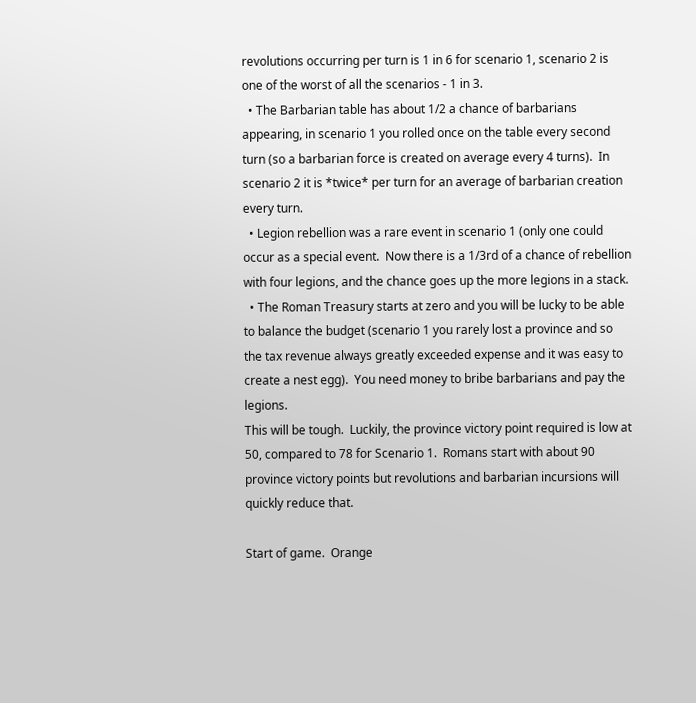revolutions occurring per turn is 1 in 6 for scenario 1, scenario 2 is one of the worst of all the scenarios - 1 in 3.
  • The Barbarian table has about 1/2 a chance of barbarians appearing, in scenario 1 you rolled once on the table every second turn (so a barbarian force is created on average every 4 turns).  In scenario 2 it is *twice* per turn for an average of barbarian creation every turn.
  • Legion rebellion was a rare event in scenario 1 (only one could occur as a special event.  Now there is a 1/3rd of a chance of rebellion with four legions, and the chance goes up the more legions in a stack.
  • The Roman Treasury starts at zero and you will be lucky to be able to balance the budget (scenario 1 you rarely lost a province and so the tax revenue always greatly exceeded expense and it was easy to create a nest egg).  You need money to bribe barbarians and pay the legions.
This will be tough.  Luckily, the province victory point required is low at 50, compared to 78 for Scenario 1.  Romans start with about 90 province victory points but revolutions and barbarian incursions will quickly reduce that.

Start of game.  Orange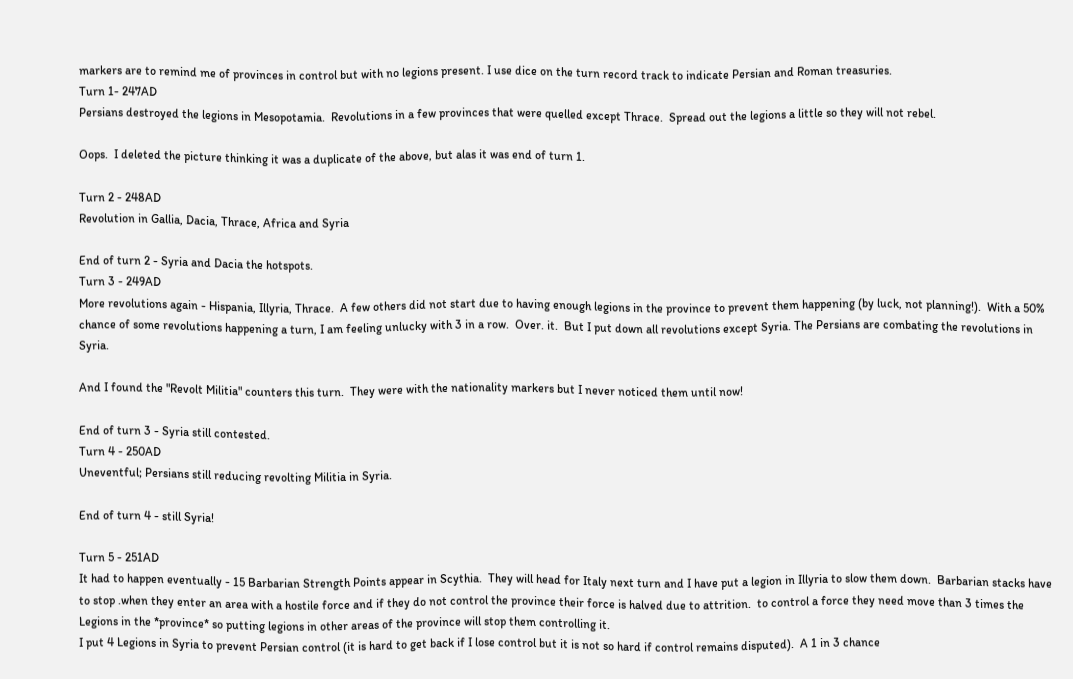markers are to remind me of provinces in control but with no legions present. I use dice on the turn record track to indicate Persian and Roman treasuries.
Turn 1- 247AD
Persians destroyed the legions in Mesopotamia.  Revolutions in a few provinces that were quelled except Thrace.  Spread out the legions a little so they will not rebel.

Oops.  I deleted the picture thinking it was a duplicate of the above, but alas it was end of turn 1.

Turn 2 - 248AD
Revolution in Gallia, Dacia, Thrace, Africa and Syria

End of turn 2 - Syria and Dacia the hotspots.
Turn 3 - 249AD
More revolutions again - Hispania, Illyria, Thrace.  A few others did not start due to having enough legions in the province to prevent them happening (by luck, not planning!).  With a 50% chance of some revolutions happening a turn, I am feeling unlucky with 3 in a row.  Over. it.  But I put down all revolutions except Syria. The Persians are combating the revolutions in Syria.

And I found the "Revolt Militia" counters this turn.  They were with the nationality markers but I never noticed them until now!

End of turn 3 - Syria still contested.
Turn 4 - 250AD
Uneventful; Persians still reducing revolting Militia in Syria.

End of turn 4 - still Syria!

Turn 5 - 251AD
It had to happen eventually - 15 Barbarian Strength Points appear in Scythia.  They will head for Italy next turn and I have put a legion in Illyria to slow them down.  Barbarian stacks have to stop .when they enter an area with a hostile force and if they do not control the province their force is halved due to attrition.  to control a force they need move than 3 times the Legions in the *province* so putting legions in other areas of the province will stop them controlling it.
I put 4 Legions in Syria to prevent Persian control (it is hard to get back if I lose control but it is not so hard if control remains disputed).  A 1 in 3 chance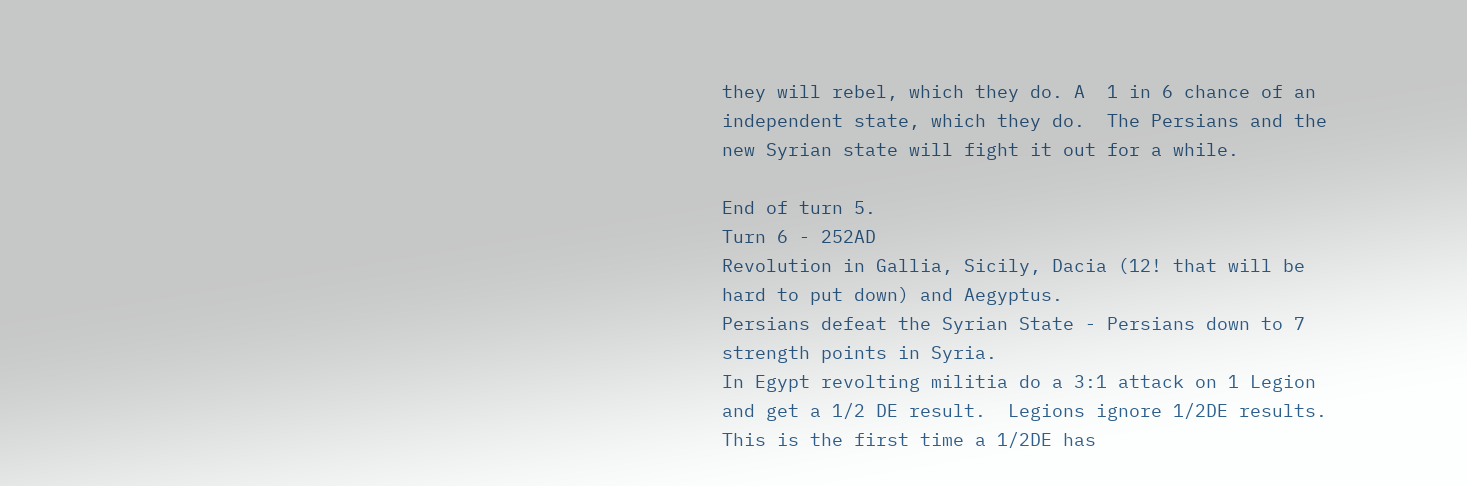they will rebel, which they do. A  1 in 6 chance of an independent state, which they do.  The Persians and the new Syrian state will fight it out for a while.

End of turn 5.
Turn 6 - 252AD
Revolution in Gallia, Sicily, Dacia (12! that will be hard to put down) and Aegyptus.
Persians defeat the Syrian State - Persians down to 7 strength points in Syria.
In Egypt revolting militia do a 3:1 attack on 1 Legion and get a 1/2 DE result.  Legions ignore 1/2DE results.  This is the first time a 1/2DE has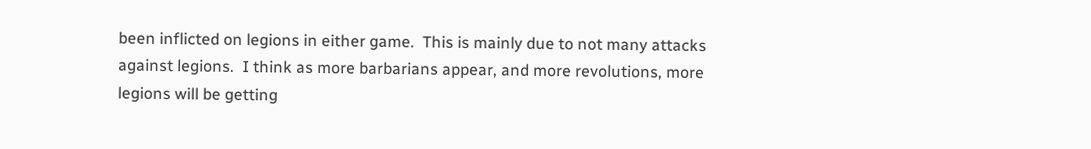been inflicted on legions in either game.  This is mainly due to not many attacks against legions.  I think as more barbarians appear, and more revolutions, more legions will be getting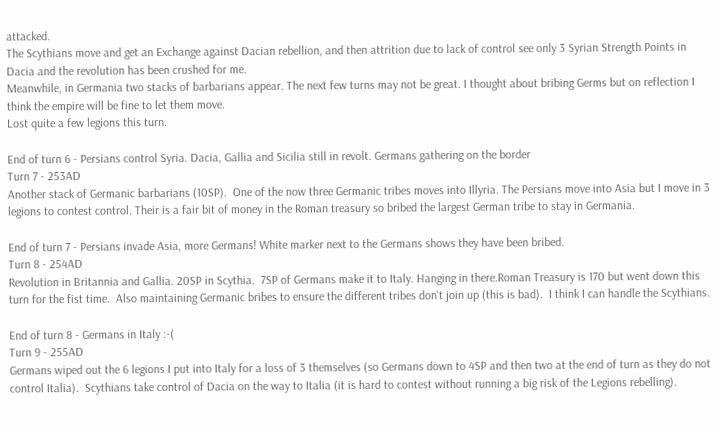attacked.
The Scythians move and get an Exchange against Dacian rebellion, and then attrition due to lack of control see only 3 Syrian Strength Points in Dacia and the revolution has been crushed for me.
Meanwhile, in Germania two stacks of barbarians appear. The next few turns may not be great. I thought about bribing Germs but on reflection I think the empire will be fine to let them move.
Lost quite a few legions this turn.

End of turn 6 - Persians control Syria. Dacia, Gallia and Sicilia still in revolt. Germans gathering on the border
Turn 7 - 253AD
Another stack of Germanic barbarians (10SP).  One of the now three Germanic tribes moves into Illyria. The Persians move into Asia but I move in 3 legions to contest control. Their is a fair bit of money in the Roman treasury so bribed the largest German tribe to stay in Germania.

End of turn 7 - Persians invade Asia, more Germans! White marker next to the Germans shows they have been bribed.
Turn 8 - 254AD
Revolution in Britannia and Gallia. 20SP in Scythia.  7SP of Germans make it to Italy. Hanging in there.Roman Treasury is 170 but went down this turn for the fist time.  Also maintaining Germanic bribes to ensure the different tribes don't join up (this is bad).  I think I can handle the Scythians.

End of turn 8 - Germans in Italy :-(
Turn 9 - 255AD
Germans wiped out the 6 legions I put into Italy for a loss of 3 themselves (so Germans down to 4SP and then two at the end of turn as they do not control Italia).  Scythians take control of Dacia on the way to Italia (it is hard to contest without running a big risk of the Legions rebelling).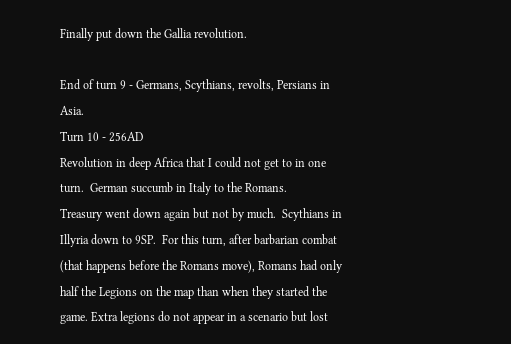Finally put down the Gallia revolution.

End of turn 9 - Germans, Scythians, revolts, Persians in Asia.
Turn 10 - 256AD
Revolution in deep Africa that I could not get to in one turn.  German succumb in Italy to the Romans.
Treasury went down again but not by much.  Scythians in Illyria down to 9SP.  For this turn, after barbarian combat (that happens before the Romans move), Romans had only half the Legions on the map than when they started the game. Extra legions do not appear in a scenario but lost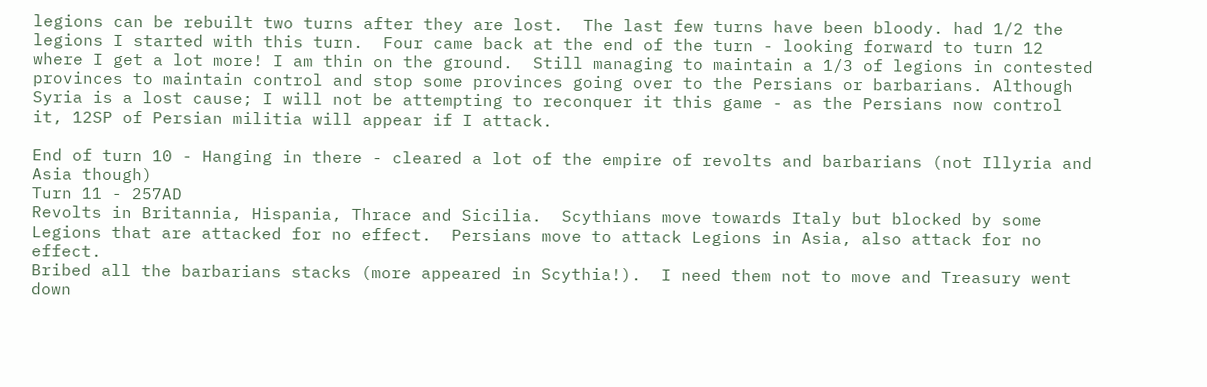legions can be rebuilt two turns after they are lost.  The last few turns have been bloody. had 1/2 the legions I started with this turn.  Four came back at the end of the turn - looking forward to turn 12 where I get a lot more! I am thin on the ground.  Still managing to maintain a 1/3 of legions in contested provinces to maintain control and stop some provinces going over to the Persians or barbarians. Although Syria is a lost cause; I will not be attempting to reconquer it this game - as the Persians now control it, 12SP of Persian militia will appear if I attack.

End of turn 10 - Hanging in there - cleared a lot of the empire of revolts and barbarians (not Illyria and Asia though)
Turn 11 - 257AD
Revolts in Britannia, Hispania, Thrace and Sicilia.  Scythians move towards Italy but blocked by some Legions that are attacked for no effect.  Persians move to attack Legions in Asia, also attack for no effect.
Bribed all the barbarians stacks (more appeared in Scythia!).  I need them not to move and Treasury went down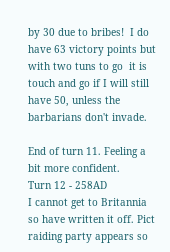by 30 due to bribes!  I do have 63 victory points but with two tuns to go  it is touch and go if I will still have 50, unless the barbarians don't invade.

End of turn 11. Feeling a bit more confident.
Turn 12 - 258AD
I cannot get to Britannia so have written it off. Pict raiding party appears so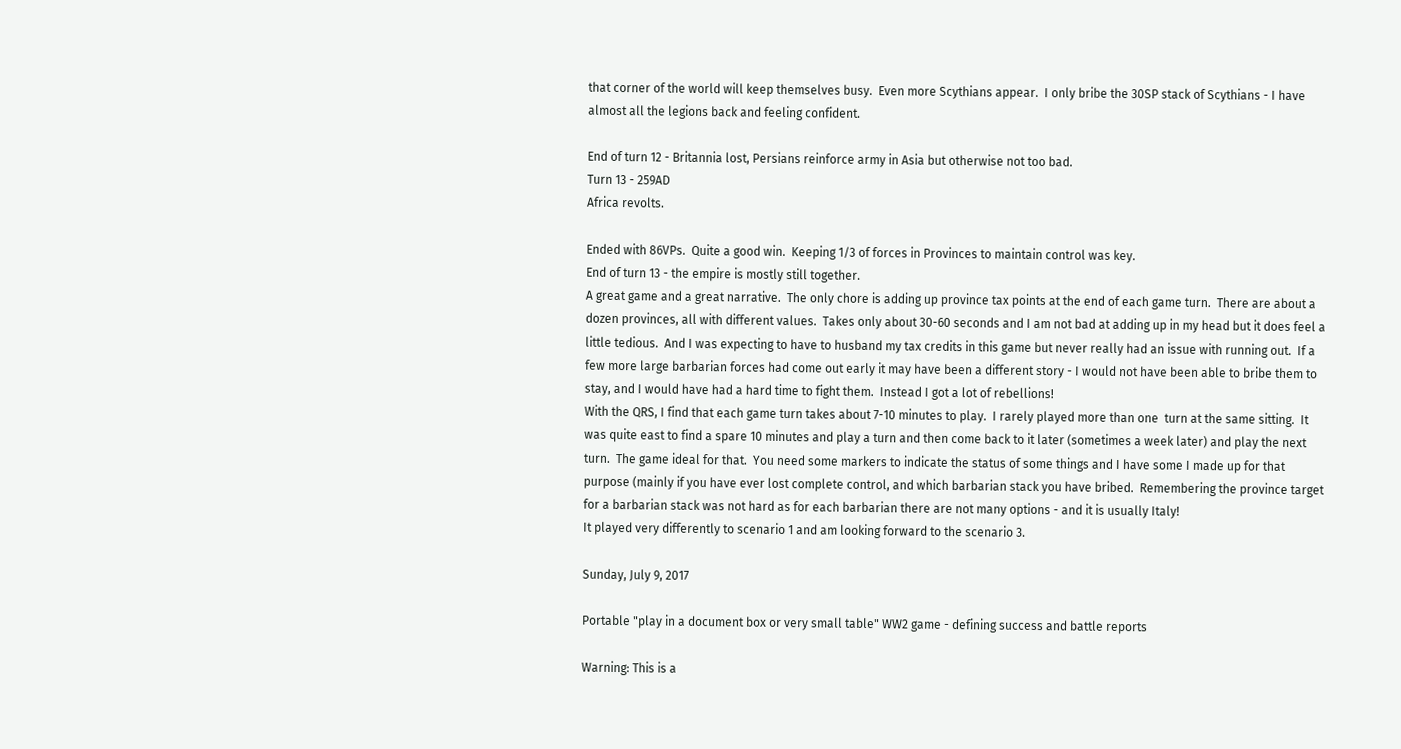that corner of the world will keep themselves busy.  Even more Scythians appear.  I only bribe the 30SP stack of Scythians - I have almost all the legions back and feeling confident.

End of turn 12 - Britannia lost, Persians reinforce army in Asia but otherwise not too bad.
Turn 13 - 259AD
Africa revolts.

Ended with 86VPs.  Quite a good win.  Keeping 1/3 of forces in Provinces to maintain control was key.
End of turn 13 - the empire is mostly still together.
A great game and a great narrative.  The only chore is adding up province tax points at the end of each game turn.  There are about a dozen provinces, all with different values.  Takes only about 30-60 seconds and I am not bad at adding up in my head but it does feel a little tedious.  And I was expecting to have to husband my tax credits in this game but never really had an issue with running out.  If a few more large barbarian forces had come out early it may have been a different story - I would not have been able to bribe them to stay, and I would have had a hard time to fight them.  Instead I got a lot of rebellions!
With the QRS, I find that each game turn takes about 7-10 minutes to play.  I rarely played more than one  turn at the same sitting.  It was quite east to find a spare 10 minutes and play a turn and then come back to it later (sometimes a week later) and play the next turn.  The game ideal for that.  You need some markers to indicate the status of some things and I have some I made up for that purpose (mainly if you have ever lost complete control, and which barbarian stack you have bribed.  Remembering the province target for a barbarian stack was not hard as for each barbarian there are not many options - and it is usually Italy!
It played very differently to scenario 1 and am looking forward to the scenario 3.

Sunday, July 9, 2017

Portable "play in a document box or very small table" WW2 game - defining success and battle reports

Warning: This is a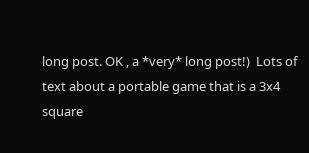long post. OK , a *very* long post!)  Lots of text about a portable game that is a 3x4 square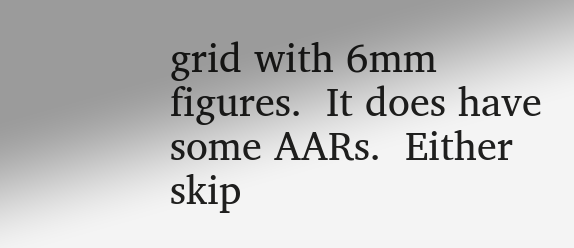grid with 6mm figures.  It does have some AARs.  Either skip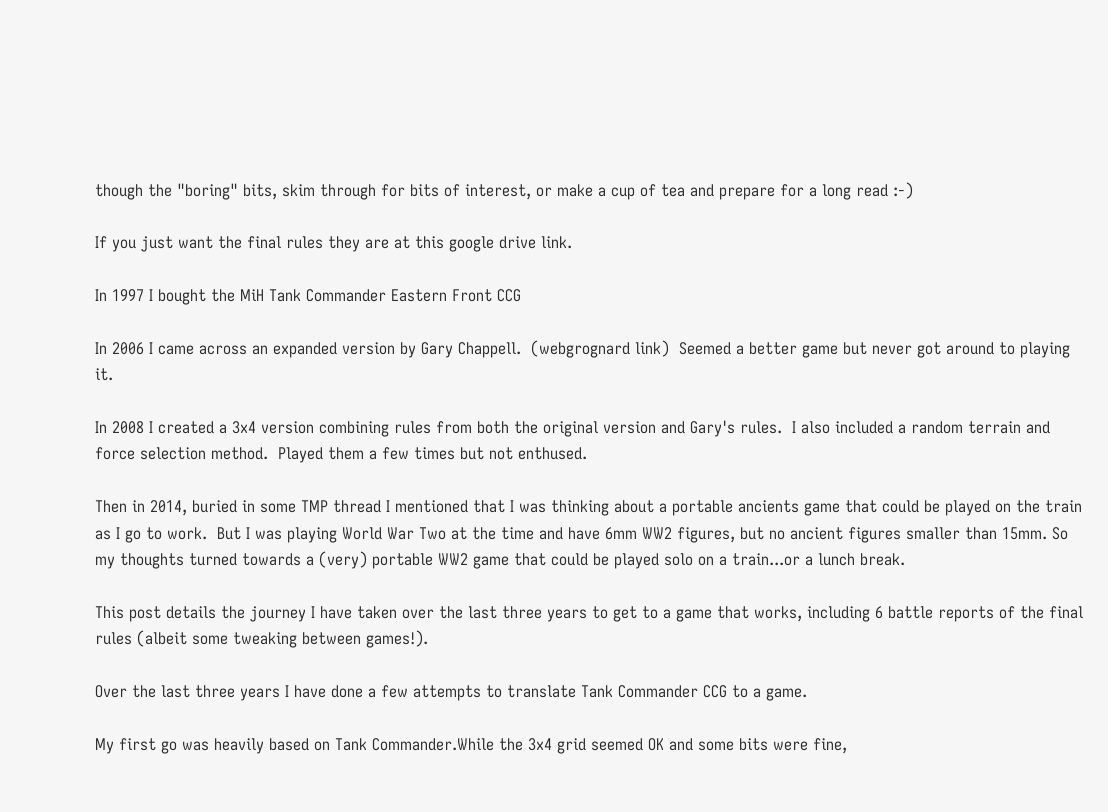though the "boring" bits, skim through for bits of interest, or make a cup of tea and prepare for a long read :-)

If you just want the final rules they are at this google drive link.

In 1997 I bought the MiH Tank Commander Eastern Front CCG

In 2006 I came across an expanded version by Gary Chappell.  (webgrognard link)  Seemed a better game but never got around to playing it.

In 2008 I created a 3x4 version combining rules from both the original version and Gary's rules.  I also included a random terrain and force selection method.  Played them a few times but not enthused.

Then in 2014, buried in some TMP thread I mentioned that I was thinking about a portable ancients game that could be played on the train as I go to work.  But I was playing World War Two at the time and have 6mm WW2 figures, but no ancient figures smaller than 15mm. So my thoughts turned towards a (very) portable WW2 game that could be played solo on a train...or a lunch break.

This post details the journey I have taken over the last three years to get to a game that works, including 6 battle reports of the final rules (albeit some tweaking between games!).

Over the last three years I have done a few attempts to translate Tank Commander CCG to a game.

My first go was heavily based on Tank Commander.While the 3x4 grid seemed OK and some bits were fine,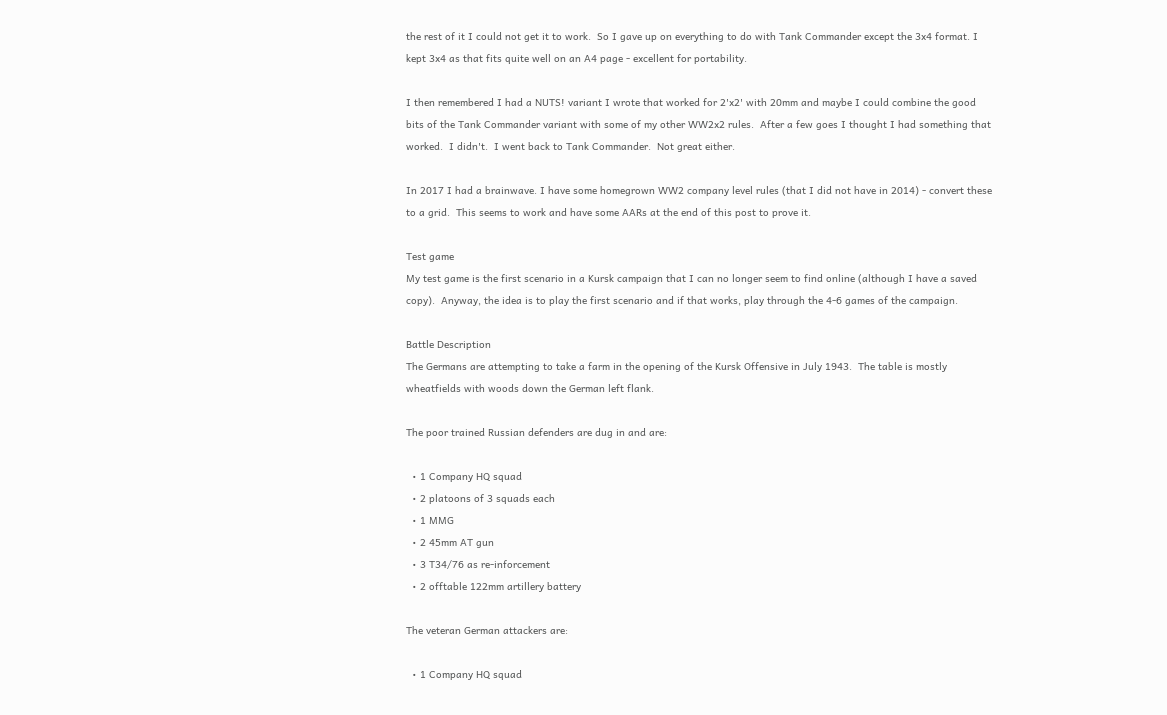the rest of it I could not get it to work.  So I gave up on everything to do with Tank Commander except the 3x4 format. I kept 3x4 as that fits quite well on an A4 page - excellent for portability.

I then remembered I had a NUTS! variant I wrote that worked for 2'x2' with 20mm and maybe I could combine the good bits of the Tank Commander variant with some of my other WW2x2 rules.  After a few goes I thought I had something that worked.  I didn't.  I went back to Tank Commander.  Not great either.

In 2017 I had a brainwave. I have some homegrown WW2 company level rules (that I did not have in 2014) - convert these to a grid.  This seems to work and have some AARs at the end of this post to prove it.

Test game
My test game is the first scenario in a Kursk campaign that I can no longer seem to find online (although I have a saved copy).  Anyway, the idea is to play the first scenario and if that works, play through the 4-6 games of the campaign.

Battle Description
The Germans are attempting to take a farm in the opening of the Kursk Offensive in July 1943.  The table is mostly wheatfields with woods down the German left flank.

The poor trained Russian defenders are dug in and are:

  • 1 Company HQ squad
  • 2 platoons of 3 squads each
  • 1 MMG
  • 2 45mm AT gun
  • 3 T34/76 as re-inforcement
  • 2 offtable 122mm artillery battery

The veteran German attackers are:

  • 1 Company HQ squad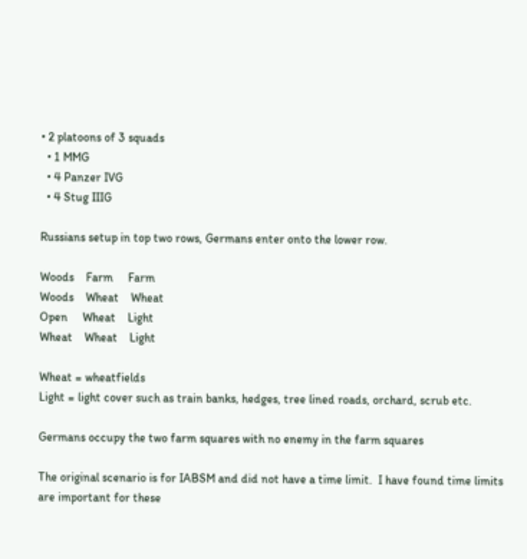• 2 platoons of 3 squads
  • 1 MMG
  • 4 Panzer IVG
  • 4 Stug IIIG

Russians setup in top two rows, Germans enter onto the lower row.

Woods    Farm     Farm
Woods    Wheat    Wheat
Open     Wheat    Light
Wheat    Wheat    Light

Wheat = wheatfields
Light = light cover such as train banks, hedges, tree lined roads, orchard, scrub etc.

Germans occupy the two farm squares with no enemy in the farm squares

The original scenario is for IABSM and did not have a time limit.  I have found time limits are important for these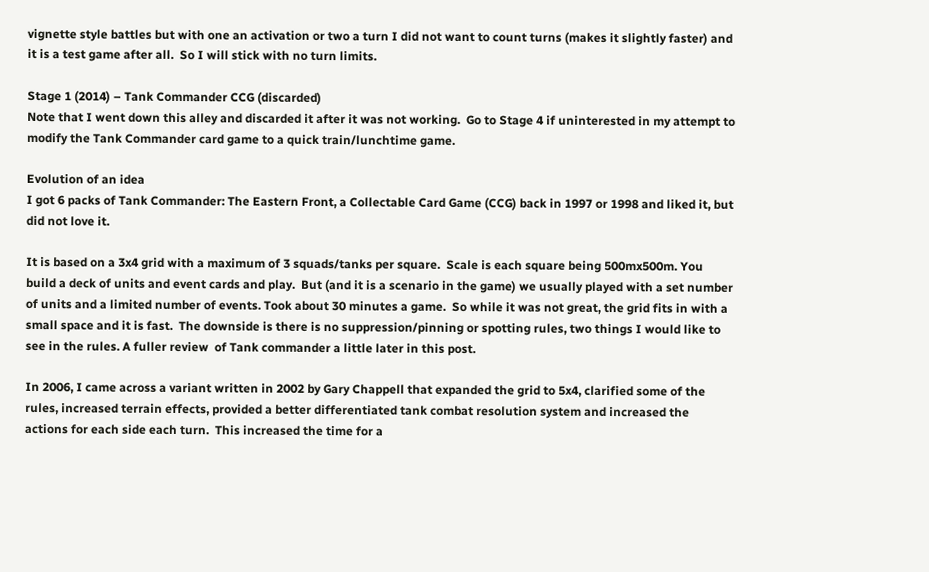vignette style battles but with one an activation or two a turn I did not want to count turns (makes it slightly faster) and it is a test game after all.  So I will stick with no turn limits.

Stage 1 (2014) – Tank Commander CCG (discarded)
Note that I went down this alley and discarded it after it was not working.  Go to Stage 4 if uninterested in my attempt to modify the Tank Commander card game to a quick train/lunchtime game.

Evolution of an idea
I got 6 packs of Tank Commander: The Eastern Front, a Collectable Card Game (CCG) back in 1997 or 1998 and liked it, but did not love it.

It is based on a 3x4 grid with a maximum of 3 squads/tanks per square.  Scale is each square being 500mx500m. You build a deck of units and event cards and play.  But (and it is a scenario in the game) we usually played with a set number of units and a limited number of events. Took about 30 minutes a game.  So while it was not great, the grid fits in with a small space and it is fast.  The downside is there is no suppression/pinning or spotting rules, two things I would like to see in the rules. A fuller review  of Tank commander a little later in this post.

In 2006, I came across a variant written in 2002 by Gary Chappell that expanded the grid to 5x4, clarified some of the rules, increased terrain effects, provided a better differentiated tank combat resolution system and increased the actions for each side each turn.  This increased the time for a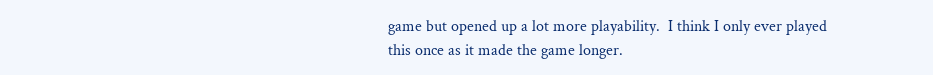game but opened up a lot more playability.  I think I only ever played this once as it made the game longer.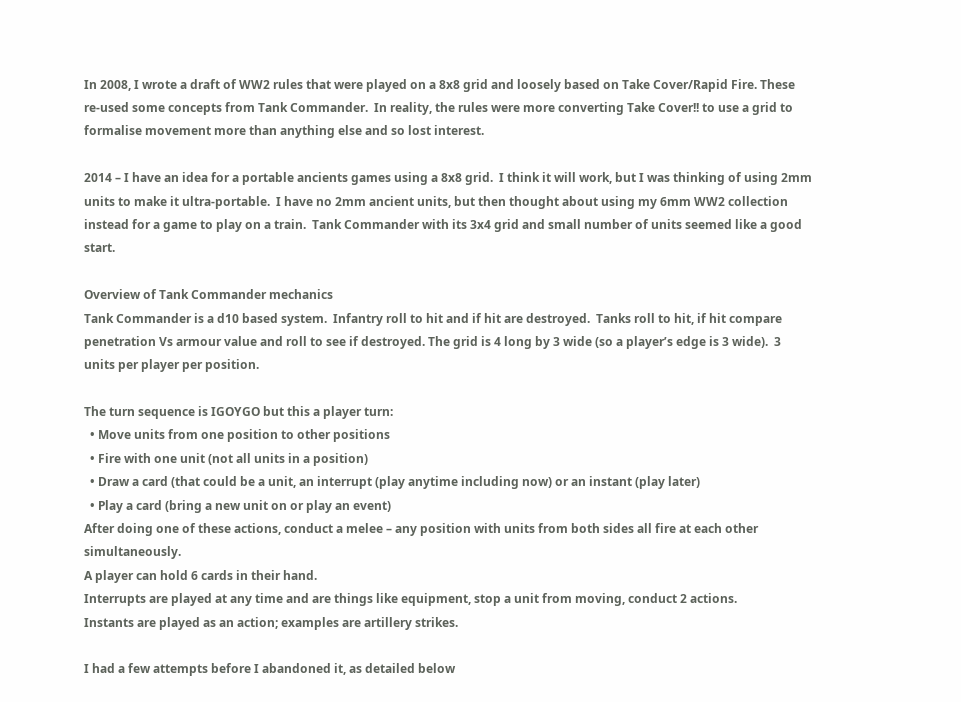In 2008, I wrote a draft of WW2 rules that were played on a 8x8 grid and loosely based on Take Cover/Rapid Fire. These re-used some concepts from Tank Commander.  In reality, the rules were more converting Take Cover!! to use a grid to formalise movement more than anything else and so lost interest.

2014 – I have an idea for a portable ancients games using a 8x8 grid.  I think it will work, but I was thinking of using 2mm units to make it ultra-portable.  I have no 2mm ancient units, but then thought about using my 6mm WW2 collection instead for a game to play on a train.  Tank Commander with its 3x4 grid and small number of units seemed like a good start.

Overview of Tank Commander mechanics
Tank Commander is a d10 based system.  Infantry roll to hit and if hit are destroyed.  Tanks roll to hit, if hit compare penetration Vs armour value and roll to see if destroyed. The grid is 4 long by 3 wide (so a player’s edge is 3 wide).  3 units per player per position.

The turn sequence is IGOYGO but this a player turn:
  • Move units from one position to other positions
  • Fire with one unit (not all units in a position)
  • Draw a card (that could be a unit, an interrupt (play anytime including now) or an instant (play later)
  • Play a card (bring a new unit on or play an event)
After doing one of these actions, conduct a melee – any position with units from both sides all fire at each other simultaneously.
A player can hold 6 cards in their hand.
Interrupts are played at any time and are things like equipment, stop a unit from moving, conduct 2 actions.
Instants are played as an action; examples are artillery strikes.

I had a few attempts before I abandoned it, as detailed below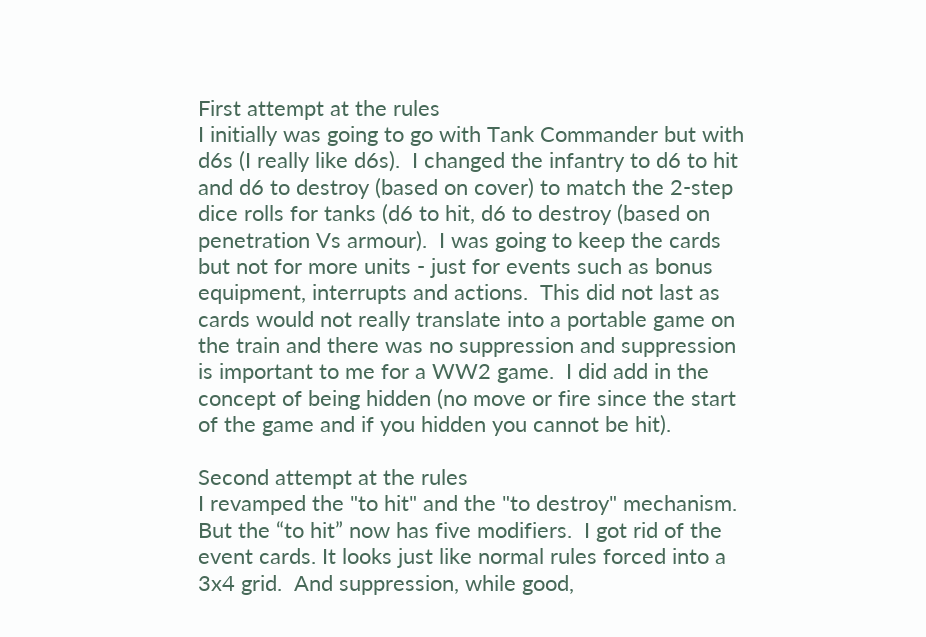First attempt at the rules
I initially was going to go with Tank Commander but with d6s (I really like d6s).  I changed the infantry to d6 to hit and d6 to destroy (based on cover) to match the 2-step dice rolls for tanks (d6 to hit, d6 to destroy (based on penetration Vs armour).  I was going to keep the cards but not for more units - just for events such as bonus equipment, interrupts and actions.  This did not last as cards would not really translate into a portable game on the train and there was no suppression and suppression is important to me for a WW2 game.  I did add in the concept of being hidden (no move or fire since the start of the game and if you hidden you cannot be hit).

Second attempt at the rules
I revamped the "to hit" and the "to destroy" mechanism.  But the “to hit” now has five modifiers.  I got rid of the event cards. It looks just like normal rules forced into a 3x4 grid.  And suppression, while good,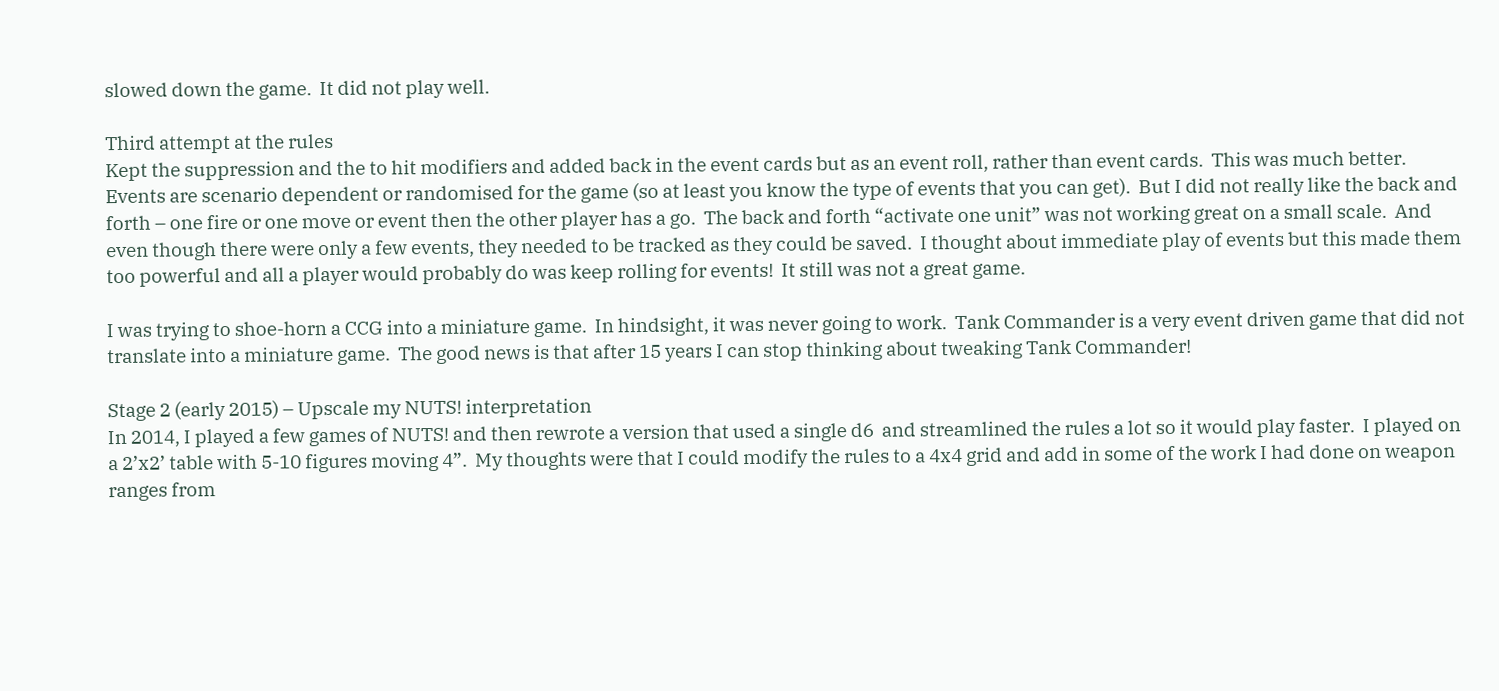slowed down the game.  It did not play well.

Third attempt at the rules
Kept the suppression and the to hit modifiers and added back in the event cards but as an event roll, rather than event cards.  This was much better.  Events are scenario dependent or randomised for the game (so at least you know the type of events that you can get).  But I did not really like the back and forth – one fire or one move or event then the other player has a go.  The back and forth “activate one unit” was not working great on a small scale.  And even though there were only a few events, they needed to be tracked as they could be saved.  I thought about immediate play of events but this made them too powerful and all a player would probably do was keep rolling for events!  It still was not a great game.

I was trying to shoe-horn a CCG into a miniature game.  In hindsight, it was never going to work.  Tank Commander is a very event driven game that did not translate into a miniature game.  The good news is that after 15 years I can stop thinking about tweaking Tank Commander!

Stage 2 (early 2015) – Upscale my NUTS! interpretation
In 2014, I played a few games of NUTS! and then rewrote a version that used a single d6  and streamlined the rules a lot so it would play faster.  I played on a 2’x2’ table with 5-10 figures moving 4”.  My thoughts were that I could modify the rules to a 4x4 grid and add in some of the work I had done on weapon ranges from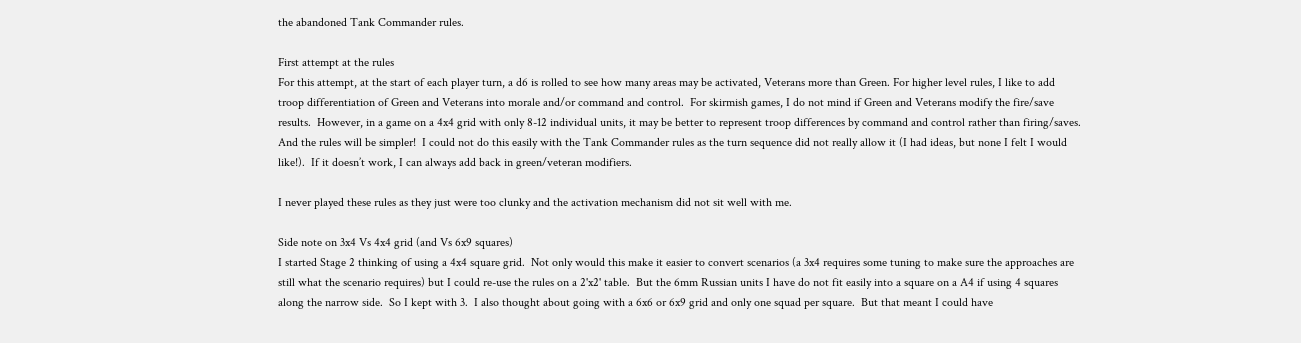the abandoned Tank Commander rules.

First attempt at the rules
For this attempt, at the start of each player turn, a d6 is rolled to see how many areas may be activated, Veterans more than Green. For higher level rules, I like to add troop differentiation of Green and Veterans into morale and/or command and control.  For skirmish games, I do not mind if Green and Veterans modify the fire/save results.  However, in a game on a 4x4 grid with only 8-12 individual units, it may be better to represent troop differences by command and control rather than firing/saves.  And the rules will be simpler!  I could not do this easily with the Tank Commander rules as the turn sequence did not really allow it (I had ideas, but none I felt I would like!).  If it doesn’t work, I can always add back in green/veteran modifiers.

I never played these rules as they just were too clunky and the activation mechanism did not sit well with me.

Side note on 3x4 Vs 4x4 grid (and Vs 6x9 squares)
I started Stage 2 thinking of using a 4x4 square grid.  Not only would this make it easier to convert scenarios (a 3x4 requires some tuning to make sure the approaches are still what the scenario requires) but I could re-use the rules on a 2'x2' table.  But the 6mm Russian units I have do not fit easily into a square on a A4 if using 4 squares along the narrow side.  So I kept with 3.  I also thought about going with a 6x6 or 6x9 grid and only one squad per square.  But that meant I could have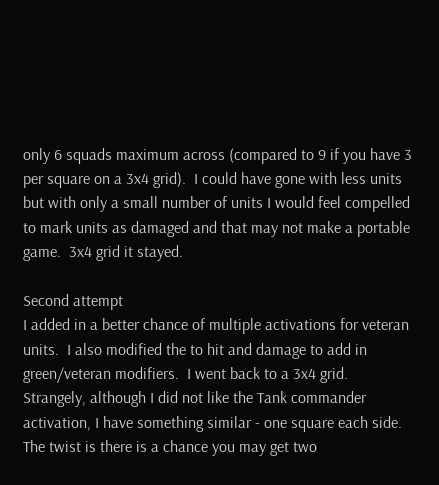only 6 squads maximum across (compared to 9 if you have 3 per square on a 3x4 grid).  I could have gone with less units but with only a small number of units I would feel compelled to mark units as damaged and that may not make a portable game.  3x4 grid it stayed.

Second attempt
I added in a better chance of multiple activations for veteran units.  I also modified the to hit and damage to add in green/veteran modifiers.  I went back to a 3x4 grid.  Strangely, although I did not like the Tank commander activation, I have something similar - one square each side. The twist is there is a chance you may get two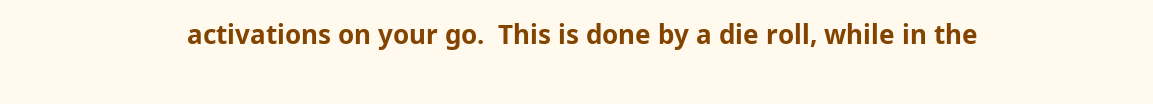activations on your go.  This is done by a die roll, while in the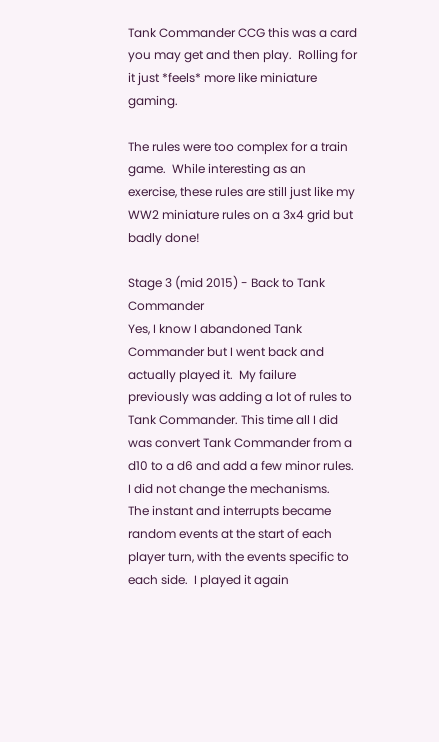Tank Commander CCG this was a card you may get and then play.  Rolling for it just *feels* more like miniature gaming.

The rules were too complex for a train game.  While interesting as an exercise, these rules are still just like my WW2 miniature rules on a 3x4 grid but badly done!

Stage 3 (mid 2015) - Back to Tank Commander
Yes, I know I abandoned Tank Commander but I went back and actually played it.  My failure previously was adding a lot of rules to Tank Commander. This time all I did was convert Tank Commander from a d10 to a d6 and add a few minor rules.  I did not change the mechanisms.
The instant and interrupts became random events at the start of each player turn, with the events specific to each side.  I played it again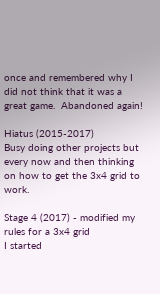once and remembered why I did not think that it was a great game.  Abandoned again!

Hiatus (2015-2017)
Busy doing other projects but every now and then thinking on how to get the 3x4 grid to work.

Stage 4 (2017) - modified my rules for a 3x4 grid
I started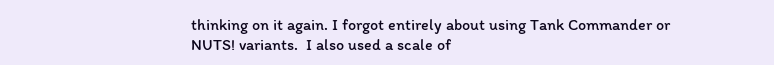thinking on it again. I forgot entirely about using Tank Commander or NUTS! variants.  I also used a scale of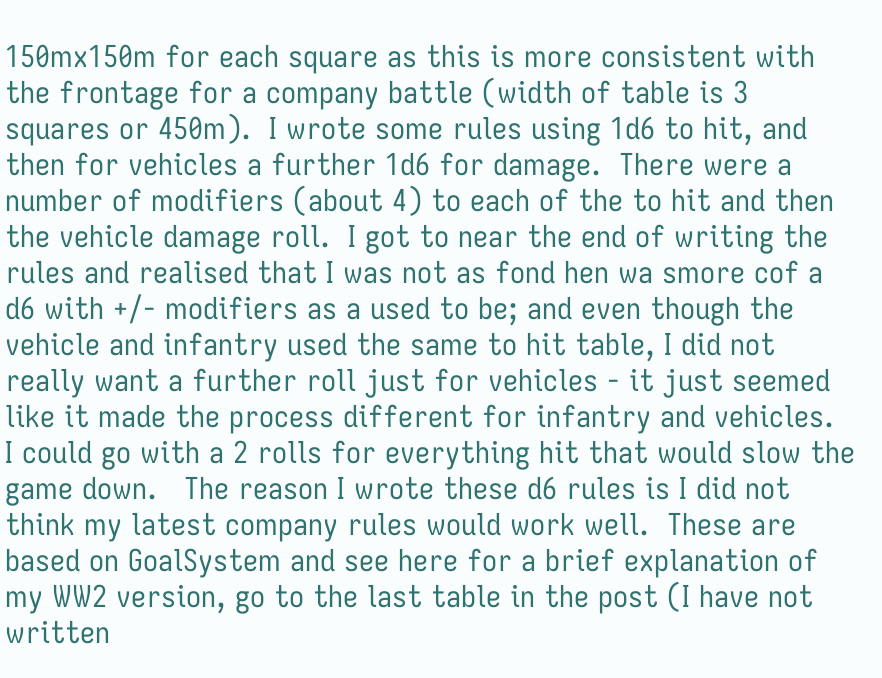150mx150m for each square as this is more consistent with the frontage for a company battle (width of table is 3 squares or 450m).  I wrote some rules using 1d6 to hit, and then for vehicles a further 1d6 for damage.  There were a number of modifiers (about 4) to each of the to hit and then the vehicle damage roll.  I got to near the end of writing the rules and realised that I was not as fond hen wa smore cof a d6 with +/- modifiers as a used to be; and even though the vehicle and infantry used the same to hit table, I did not really want a further roll just for vehicles - it just seemed like it made the process different for infantry and vehicles.  I could go with a 2 rolls for everything hit that would slow the game down.   The reason I wrote these d6 rules is I did not think my latest company rules would work well.  These are based on GoalSystem and see here for a brief explanation of my WW2 version, go to the last table in the post (I have not written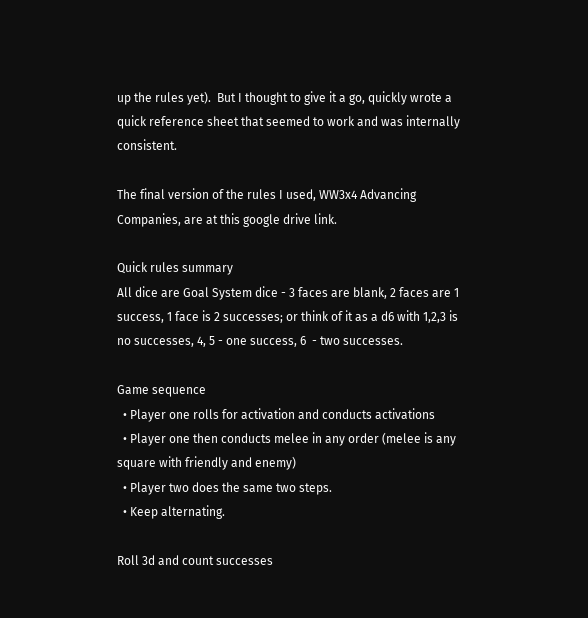up the rules yet).  But I thought to give it a go, quickly wrote a quick reference sheet that seemed to work and was internally consistent.

The final version of the rules I used, WW3x4 Advancing Companies, are at this google drive link.

Quick rules summary
All dice are Goal System dice - 3 faces are blank, 2 faces are 1 success, 1 face is 2 successes; or think of it as a d6 with 1,2,3 is no successes, 4, 5 - one success, 6  - two successes.

Game sequence
  • Player one rolls for activation and conducts activations
  • Player one then conducts melee in any order (melee is any square with friendly and enemy)
  • Player two does the same two steps.
  • Keep alternating.

Roll 3d and count successes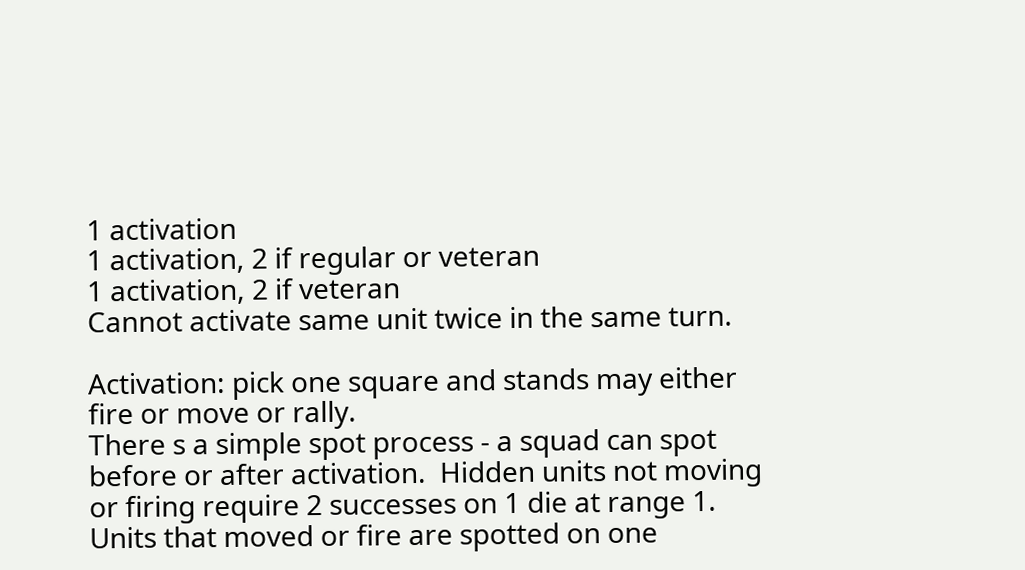1 activation
1 activation, 2 if regular or veteran
1 activation, 2 if veteran
Cannot activate same unit twice in the same turn.

Activation: pick one square and stands may either fire or move or rally.
There s a simple spot process - a squad can spot before or after activation.  Hidden units not moving or firing require 2 successes on 1 die at range 1.   Units that moved or fire are spotted on one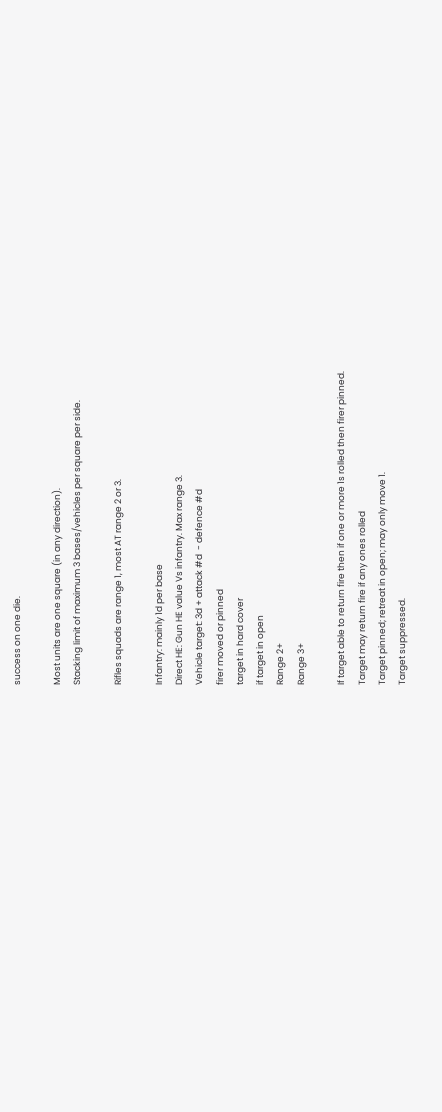success on one die.

Most units are one square (in any direction).
Stacking limit of maximum 3 bases/vehicles per square per side.

Rifles squads are range 1, most AT range 2 or 3.

Infantry: mainly 1d per base
Direct HE: Gun HE value Vs infantry. Max range 3.
Vehicle target: 3d + attack #d  - defence #d
firer moved or pinned
target in hard cover
if target in open
Range 2+
Range 3+

If target able to return fire then if one or more 1s rolled then firer pinned.
Target may return fire if any ones rolled
Target pinned; retreat in open; may only move 1.
Target suppressed.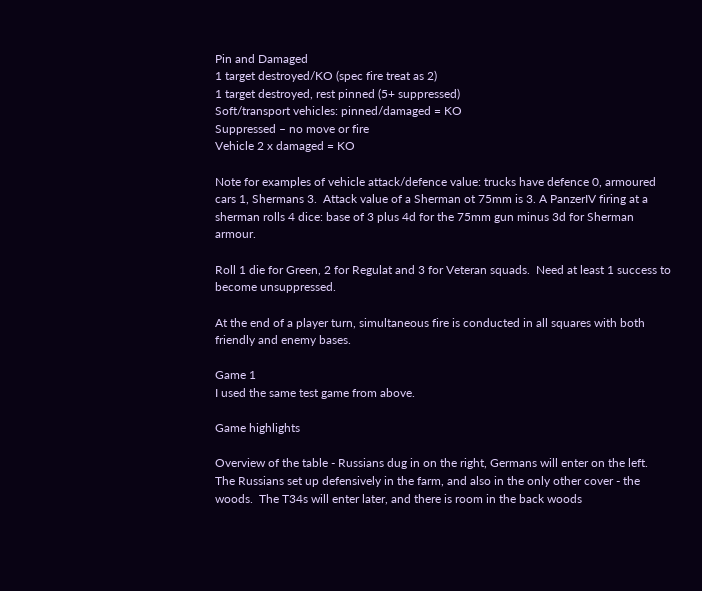Pin and Damaged
1 target destroyed/KO (spec fire treat as 2)
1 target destroyed, rest pinned (5+ suppressed)
Soft/transport vehicles: pinned/damaged = KO
Suppressed – no move or fire
Vehicle 2 x damaged = KO

Note for examples of vehicle attack/defence value: trucks have defence 0, armoured cars 1, Shermans 3.  Attack value of a Sherman ot 75mm is 3. A PanzerIV firing at a sherman rolls 4 dice: base of 3 plus 4d for the 75mm gun minus 3d for Sherman armour.

Roll 1 die for Green, 2 for Regulat and 3 for Veteran squads.  Need at least 1 success to become unsuppressed.

At the end of a player turn, simultaneous fire is conducted in all squares with both friendly and enemy bases.

Game 1
I used the same test game from above.

Game highlights

Overview of the table - Russians dug in on the right, Germans will enter on the left.
The Russians set up defensively in the farm, and also in the only other cover - the woods.  The T34s will enter later, and there is room in the back woods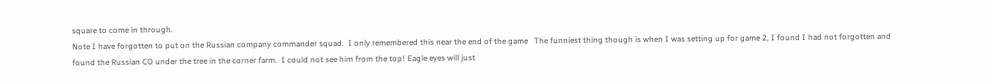square to come in through.
Note I have forgotten to put on the Russian company commander squad.  I only remembered this near the end of the game   The funniest thing though is when I was setting up for game 2, I found I had not forgotten and found the Russian CO under the tree in the corner farm.  I could not see him from the top! Eagle eyes will just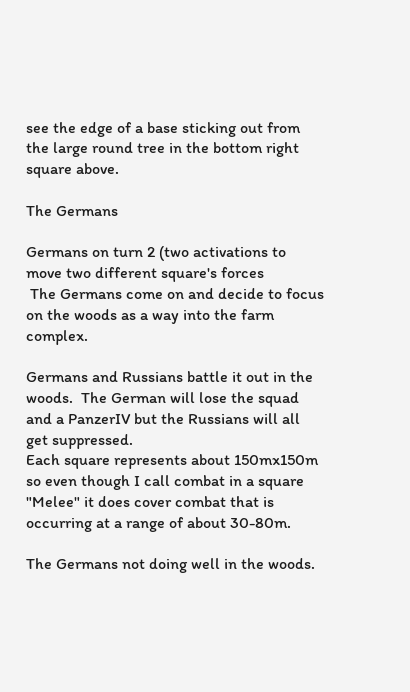see the edge of a base sticking out from the large round tree in the bottom right square above.

The Germans

Germans on turn 2 (two activations to move two different square's forces
 The Germans come on and decide to focus on the woods as a way into the farm complex.

Germans and Russians battle it out in the woods.  The German will lose the squad and a PanzerIV but the Russians will all get suppressed.
Each square represents about 150mx150m so even though I call combat in a square "Melee" it does cover combat that is occurring at a range of about 30-80m.

The Germans not doing well in the woods.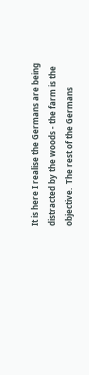It is here I realise the Germans are being distracted by the woods - the farm is the objective.  The rest of the Germans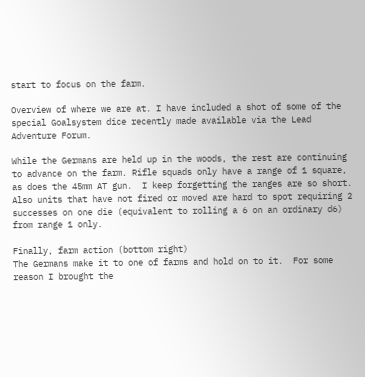start to focus on the farm.

Overview of where we are at. I have included a shot of some of the special Goalsystem dice recently made available via the Lead Adventure Forum.

While the Germans are held up in the woods, the rest are continuing to advance on the farm. Rifle squads only have a range of 1 square, as does the 45mm AT gun.  I keep forgetting the ranges are so short.  Also units that have not fired or moved are hard to spot requiring 2 successes on one die (equivalent to rolling a 6 on an ordinary d6) from range 1 only.

Finally, farm action (bottom right)
The Germans make it to one of farms and hold on to it.  For some reason I brought the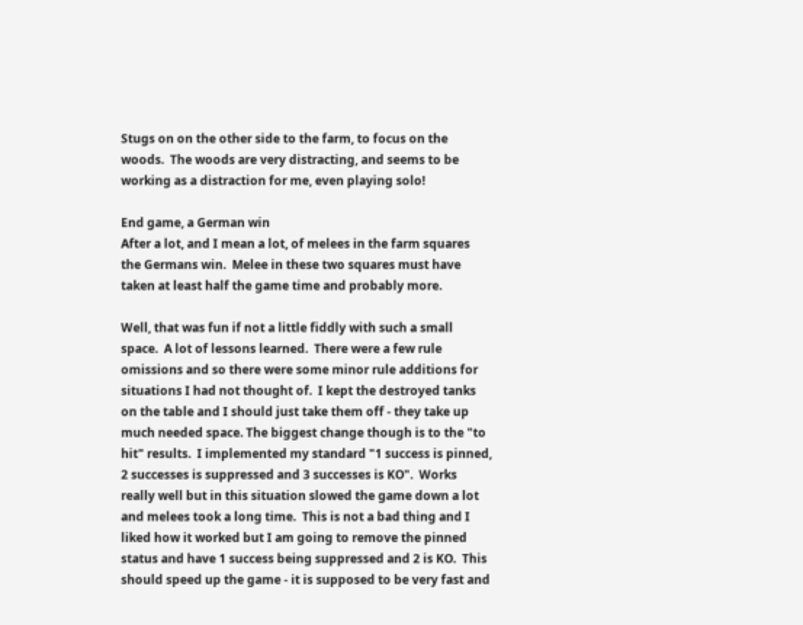Stugs on on the other side to the farm, to focus on the woods.  The woods are very distracting, and seems to be working as a distraction for me, even playing solo!

End game, a German win
After a lot, and I mean a lot, of melees in the farm squares the Germans win.  Melee in these two squares must have taken at least half the game time and probably more.

Well, that was fun if not a little fiddly with such a small space.  A lot of lessons learned.  There were a few rule omissions and so there were some minor rule additions for situations I had not thought of.  I kept the destroyed tanks on the table and I should just take them off - they take up much needed space. The biggest change though is to the "to hit" results.  I implemented my standard "1 success is pinned, 2 successes is suppressed and 3 successes is KO".  Works really well but in this situation slowed the game down a lot and melees took a long time.  This is not a bad thing and I liked how it worked but I am going to remove the pinned status and have 1 success being suppressed and 2 is KO.  This should speed up the game - it is supposed to be very fast and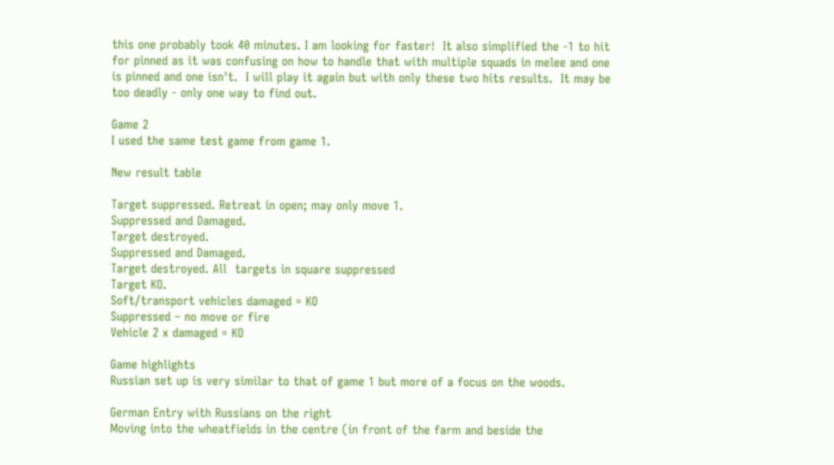this one probably took 40 minutes. I am looking for faster!  It also simplified the -1 to hit for pinned as it was confusing on how to handle that with multiple squads in melee and one is pinned and one isn't.  I will play it again but with only these two hits results.  It may be too deadly - only one way to find out.

Game 2
I used the same test game from game 1.

New result table

Target suppressed. Retreat in open; may only move 1.
Suppressed and Damaged.
Target destroyed.
Suppressed and Damaged.
Target destroyed. All  targets in square suppressed
Target KO.
Soft/transport vehicles damaged = KO
Suppressed – no move or fire
Vehicle 2 x damaged = KO

Game highlights
Russian set up is very similar to that of game 1 but more of a focus on the woods.

German Entry with Russians on the right
Moving into the wheatfields in the centre (in front of the farm and beside the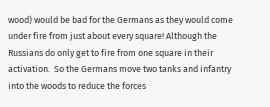wood) would be bad for the Germans as they would come under fire from just about every square! Although the Russians do only get to fire from one square in their activation.  So the Germans move two tanks and infantry into the woods to reduce the forces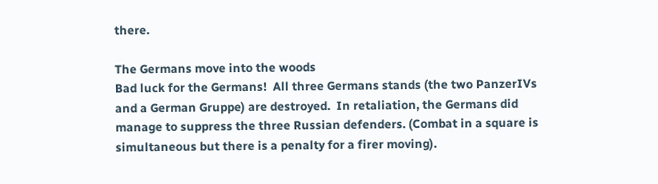there.

The Germans move into the woods
Bad luck for the Germans!  All three Germans stands (the two PanzerIVs and a German Gruppe) are destroyed.  In retaliation, the Germans did manage to suppress the three Russian defenders. (Combat in a square is simultaneous but there is a penalty for a firer moving).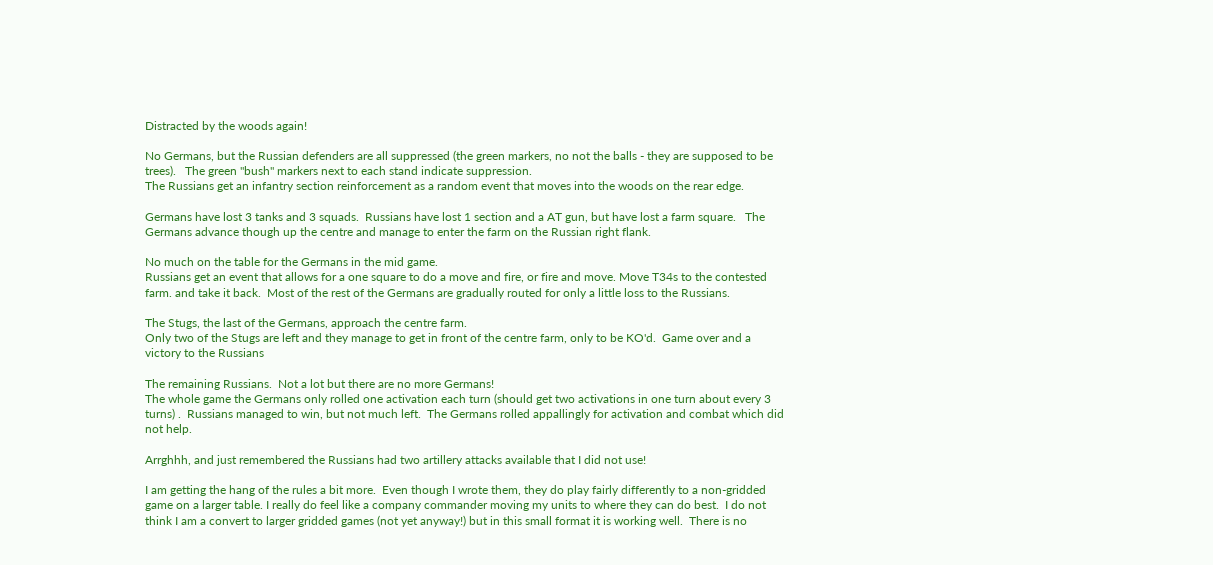Distracted by the woods again!

No Germans, but the Russian defenders are all suppressed (the green markers, no not the balls - they are supposed to be trees).   The green "bush" markers next to each stand indicate suppression.
The Russians get an infantry section reinforcement as a random event that moves into the woods on the rear edge.

Germans have lost 3 tanks and 3 squads.  Russians have lost 1 section and a AT gun, but have lost a farm square.   The Germans advance though up the centre and manage to enter the farm on the Russian right flank.

No much on the table for the Germans in the mid game.
Russians get an event that allows for a one square to do a move and fire, or fire and move. Move T34s to the contested farm. and take it back.  Most of the rest of the Germans are gradually routed for only a little loss to the Russians.

The Stugs, the last of the Germans, approach the centre farm.
Only two of the Stugs are left and they manage to get in front of the centre farm, only to be KO'd.  Game over and a victory to the Russians

The remaining Russians.  Not a lot but there are no more Germans!
The whole game the Germans only rolled one activation each turn (should get two activations in one turn about every 3 turns) .  Russians managed to win, but not much left.  The Germans rolled appallingly for activation and combat which did not help.

Arrghhh, and just remembered the Russians had two artillery attacks available that I did not use!

I am getting the hang of the rules a bit more.  Even though I wrote them, they do play fairly differently to a non-gridded game on a larger table. I really do feel like a company commander moving my units to where they can do best.  I do not think I am a convert to larger gridded games (not yet anyway!) but in this small format it is working well.  There is no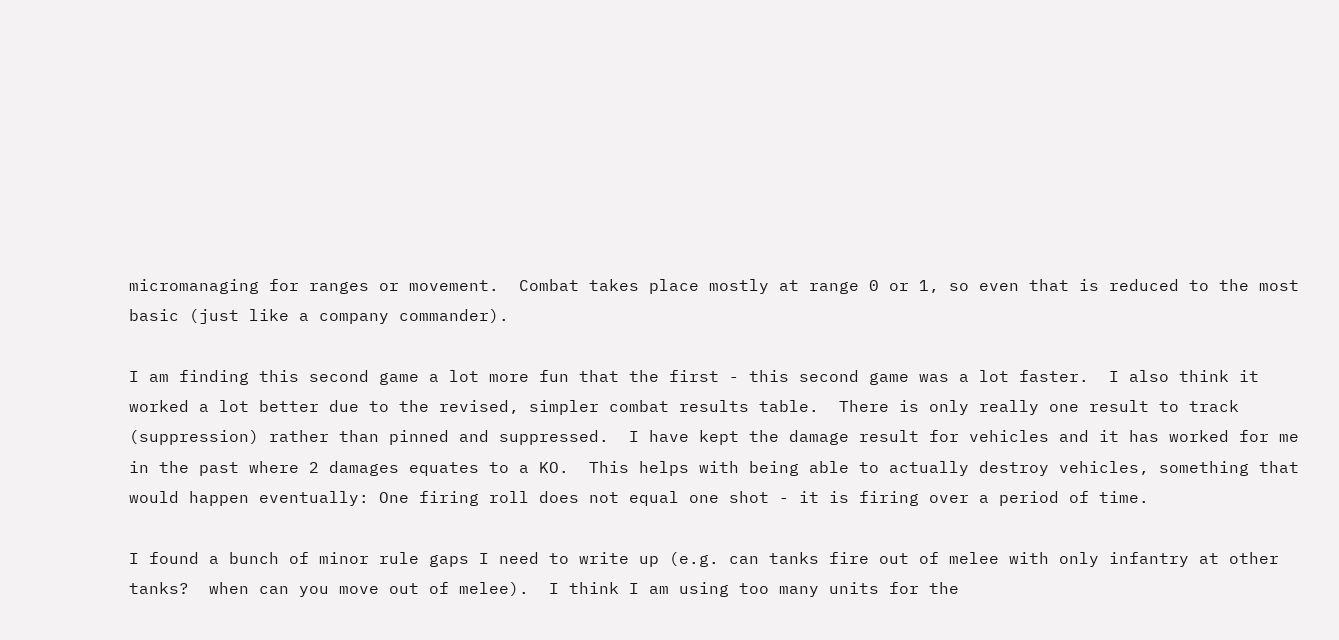micromanaging for ranges or movement.  Combat takes place mostly at range 0 or 1, so even that is reduced to the most basic (just like a company commander).

I am finding this second game a lot more fun that the first - this second game was a lot faster.  I also think it worked a lot better due to the revised, simpler combat results table.  There is only really one result to track (suppression) rather than pinned and suppressed.  I have kept the damage result for vehicles and it has worked for me in the past where 2 damages equates to a KO.  This helps with being able to actually destroy vehicles, something that would happen eventually: One firing roll does not equal one shot - it is firing over a period of time.

I found a bunch of minor rule gaps I need to write up (e.g. can tanks fire out of melee with only infantry at other tanks?  when can you move out of melee).  I think I am using too many units for the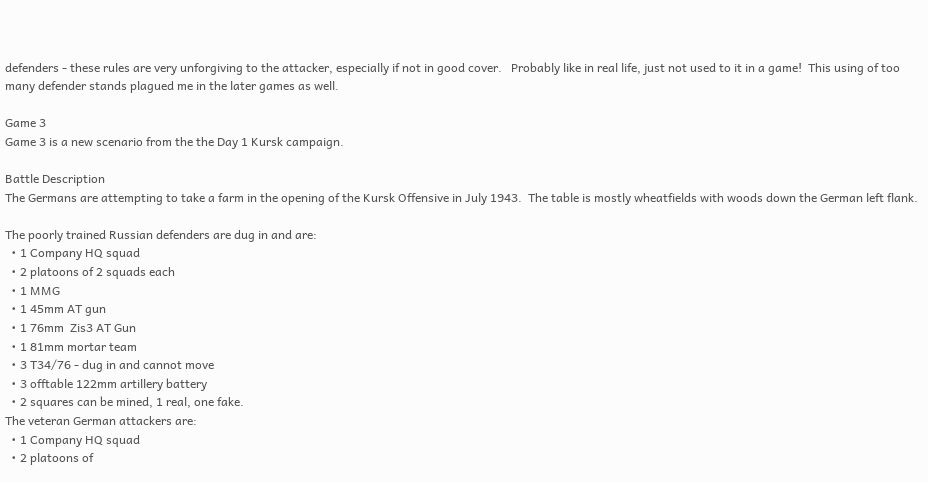defenders - these rules are very unforgiving to the attacker, especially if not in good cover.   Probably like in real life, just not used to it in a game!  This using of too many defender stands plagued me in the later games as well.

Game 3
Game 3 is a new scenario from the the Day 1 Kursk campaign.

Battle Description
The Germans are attempting to take a farm in the opening of the Kursk Offensive in July 1943.  The table is mostly wheatfields with woods down the German left flank.

The poorly trained Russian defenders are dug in and are:
  • 1 Company HQ squad
  • 2 platoons of 2 squads each
  • 1 MMG
  • 1 45mm AT gun
  • 1 76mm  Zis3 AT Gun
  • 1 81mm mortar team
  • 3 T34/76 - dug in and cannot move
  • 3 offtable 122mm artillery battery
  • 2 squares can be mined, 1 real, one fake.
The veteran German attackers are:
  • 1 Company HQ squad
  • 2 platoons of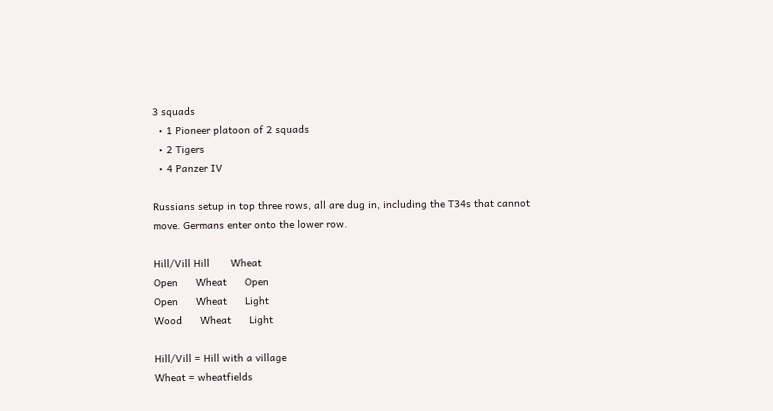3 squads
  • 1 Pioneer platoon of 2 squads
  • 2 Tigers
  • 4 Panzer IV

Russians setup in top three rows, all are dug in, including the T34s that cannot move. Germans enter onto the lower row.

Hill/Vill Hill       Wheat
Open      Wheat      Open
Open      Wheat      Light
Wood      Wheat      Light

Hill/Vill = Hill with a village
Wheat = wheatfields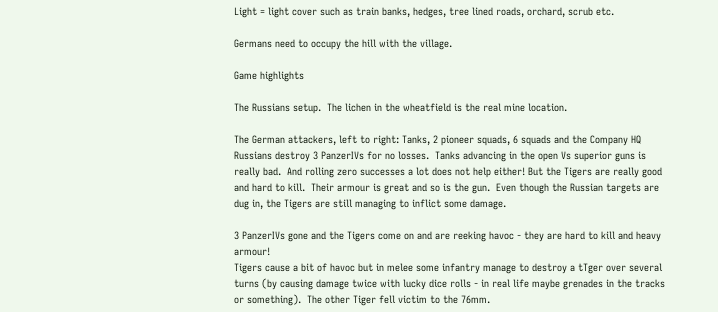Light = light cover such as train banks, hedges, tree lined roads, orchard, scrub etc.

Germans need to occupy the hill with the village.

Game highlights

The Russians setup.  The lichen in the wheatfield is the real mine location.

The German attackers, left to right: Tanks, 2 pioneer squads, 6 squads and the Company HQ
Russians destroy 3 PanzerIVs for no losses.  Tanks advancing in the open Vs superior guns is really bad.  And rolling zero successes a lot does not help either! But the Tigers are really good and hard to kill.  Their armour is great and so is the gun.  Even though the Russian targets are dug in, the Tigers are still managing to inflict some damage.

3 PanzerIVs gone and the Tigers come on and are reeking havoc - they are hard to kill and heavy armour!
Tigers cause a bit of havoc but in melee some infantry manage to destroy a tTger over several turns (by causing damage twice with lucky dice rolls - in real life maybe grenades in the tracks or something).  The other Tiger fell victim to the 76mm.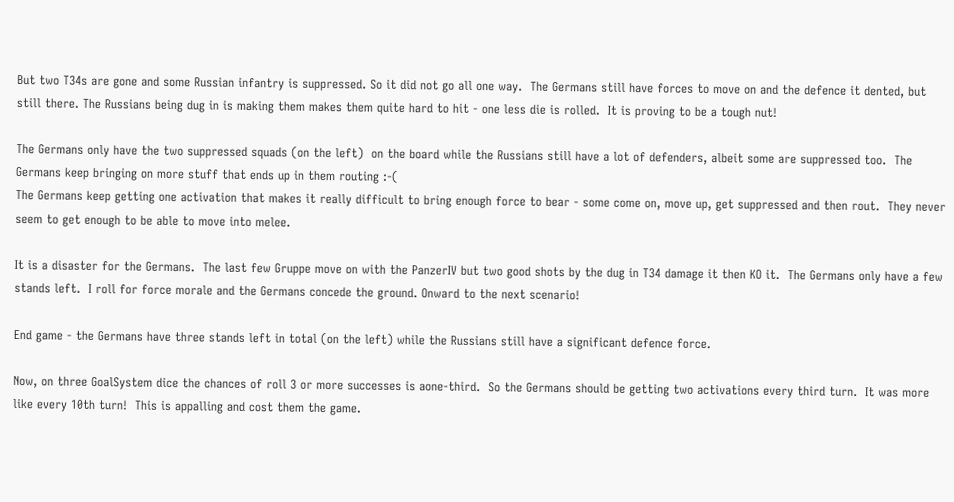But two T34s are gone and some Russian infantry is suppressed. So it did not go all one way.  The Germans still have forces to move on and the defence it dented, but still there. The Russians being dug in is making them makes them quite hard to hit - one less die is rolled.  It is proving to be a tough nut!

The Germans only have the two suppressed squads (on the left)  on the board while the Russians still have a lot of defenders, albeit some are suppressed too.  The Germans keep bringing on more stuff that ends up in them routing :-(
The Germans keep getting one activation that makes it really difficult to bring enough force to bear - some come on, move up, get suppressed and then rout.  They never seem to get enough to be able to move into melee.

It is a disaster for the Germans.  The last few Gruppe move on with the PanzerIV but two good shots by the dug in T34 damage it then KO it.  The Germans only have a few stands left.  I roll for force morale and the Germans concede the ground. Onward to the next scenario!

End game - the Germans have three stands left in total (on the left) while the Russians still have a significant defence force.

Now, on three GoalSystem dice the chances of roll 3 or more successes is aone-third.  So the Germans should be getting two activations every third turn.  It was more like every 10th turn!  This is appalling and cost them the game.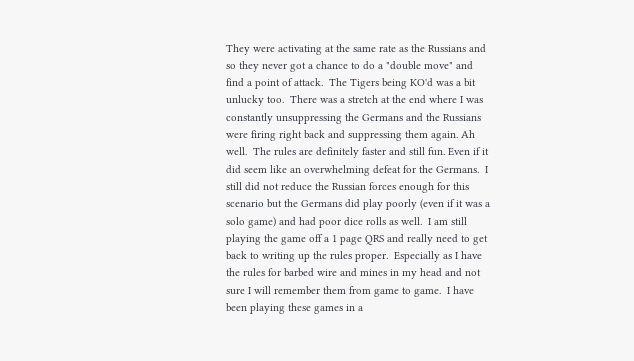They were activating at the same rate as the Russians and so they never got a chance to do a "double move" and find a point of attack.  The Tigers being KO'd was a bit unlucky too.  There was a stretch at the end where I was constantly unsuppressing the Germans and the Russians were firing right back and suppressing them again. Ah well.  The rules are definitely faster and still fun. Even if it did seem like an overwhelming defeat for the Germans.  I still did not reduce the Russian forces enough for this scenario but the Germans did play poorly (even if it was a solo game) and had poor dice rolls as well.  I am still playing the game off a 1 page QRS and really need to get back to writing up the rules proper.  Especially as I have the rules for barbed wire and mines in my head and not sure I will remember them from game to game.  I have been playing these games in a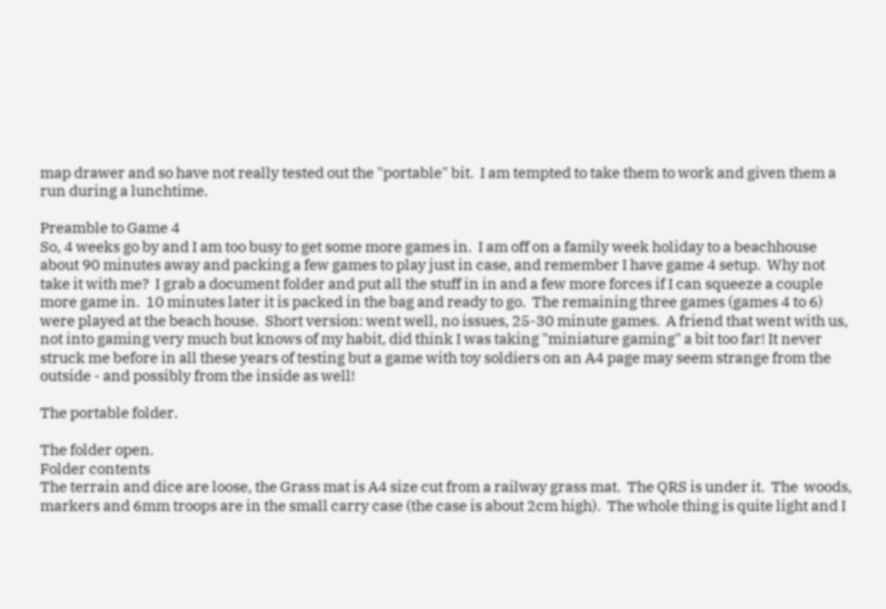map drawer and so have not really tested out the "portable" bit.  I am tempted to take them to work and given them a run during a lunchtime.

Preamble to Game 4
So, 4 weeks go by and I am too busy to get some more games in.  I am off on a family week holiday to a beachhouse about 90 minutes away and packing a few games to play just in case, and remember I have game 4 setup.  Why not take it with me?  I grab a document folder and put all the stuff in in and a few more forces if I can squeeze a couple more game in.  10 minutes later it is packed in the bag and ready to go.  The remaining three games (games 4 to 6) were played at the beach house.  Short version: went well, no issues, 25-30 minute games.  A friend that went with us, not into gaming very much but knows of my habit, did think I was taking "miniature gaming" a bit too far! It never struck me before in all these years of testing but a game with toy soldiers on an A4 page may seem strange from the outside - and possibly from the inside as well!

The portable folder.

The folder open.
Folder contents
The terrain and dice are loose, the Grass mat is A4 size cut from a railway grass mat.  The QRS is under it.  The  woods, markers and 6mm troops are in the small carry case (the case is about 2cm high).  The whole thing is quite light and I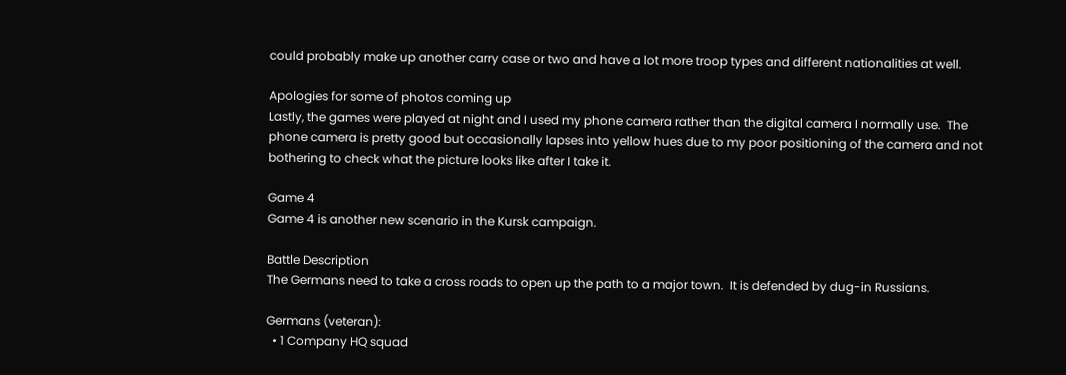could probably make up another carry case or two and have a lot more troop types and different nationalities at well.

Apologies for some of photos coming up
Lastly, the games were played at night and I used my phone camera rather than the digital camera I normally use.  The phone camera is pretty good but occasionally lapses into yellow hues due to my poor positioning of the camera and not bothering to check what the picture looks like after I take it.

Game 4
Game 4 is another new scenario in the Kursk campaign.

Battle Description
The Germans need to take a cross roads to open up the path to a major town.  It is defended by dug-in Russians.

Germans (veteran):
  • 1 Company HQ squad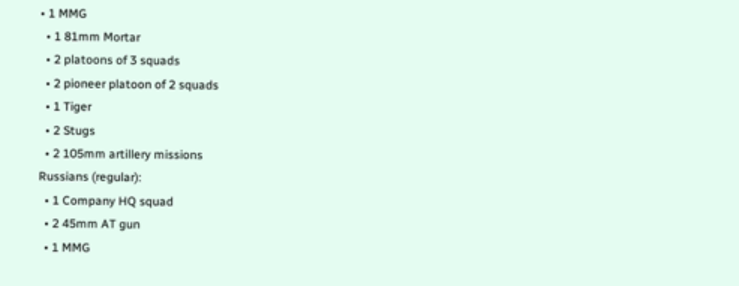• 1 MMG
  • 1 81mm Mortar
  • 2 platoons of 3 squads
  • 2 pioneer platoon of 2 squads
  • 1 Tiger
  • 2 Stugs
  • 2 105mm artillery missions
Russians (regular):
  • 1 Company HQ squad
  • 2 45mm AT gun
  • 1 MMG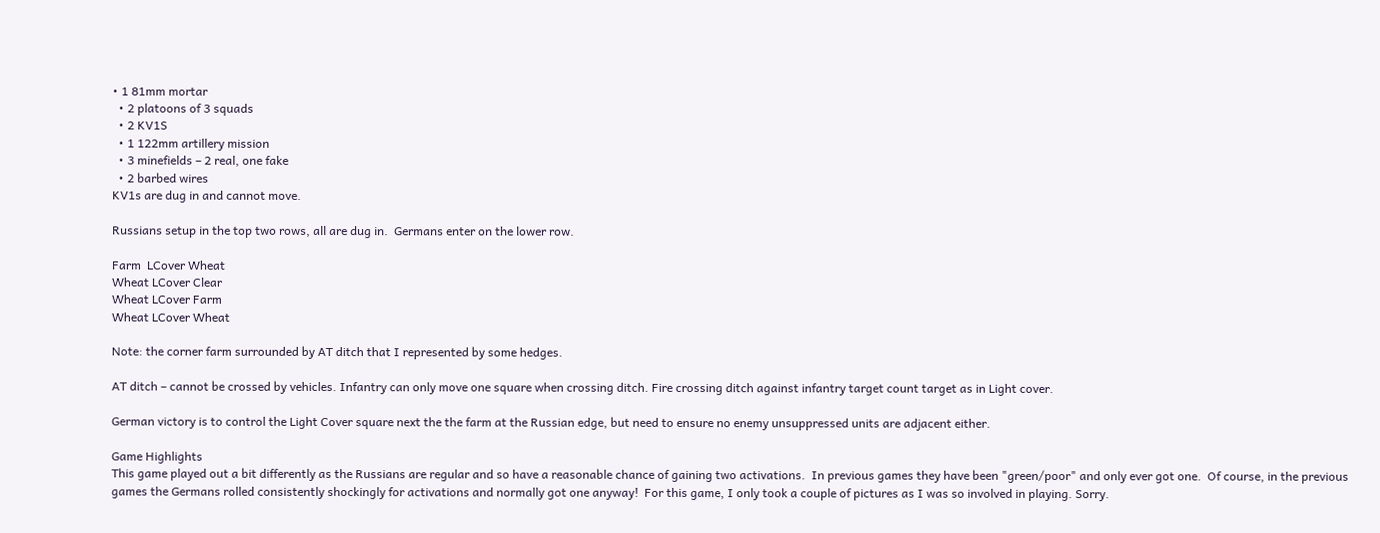• 1 81mm mortar
  • 2 platoons of 3 squads
  • 2 KV1S
  • 1 122mm artillery mission
  • 3 minefields – 2 real, one fake
  • 2 barbed wires
KV1s are dug in and cannot move.

Russians setup in the top two rows, all are dug in.  Germans enter on the lower row.

Farm  LCover Wheat
Wheat LCover Clear
Wheat LCover Farm
Wheat LCover Wheat

Note: the corner farm surrounded by AT ditch that I represented by some hedges.

AT ditch – cannot be crossed by vehicles. Infantry can only move one square when crossing ditch. Fire crossing ditch against infantry target count target as in Light cover.

German victory is to control the Light Cover square next the the farm at the Russian edge, but need to ensure no enemy unsuppressed units are adjacent either.

Game Highlights
This game played out a bit differently as the Russians are regular and so have a reasonable chance of gaining two activations.  In previous games they have been "green/poor" and only ever got one.  Of course, in the previous games the Germans rolled consistently shockingly for activations and normally got one anyway!  For this game, I only took a couple of pictures as I was so involved in playing. Sorry.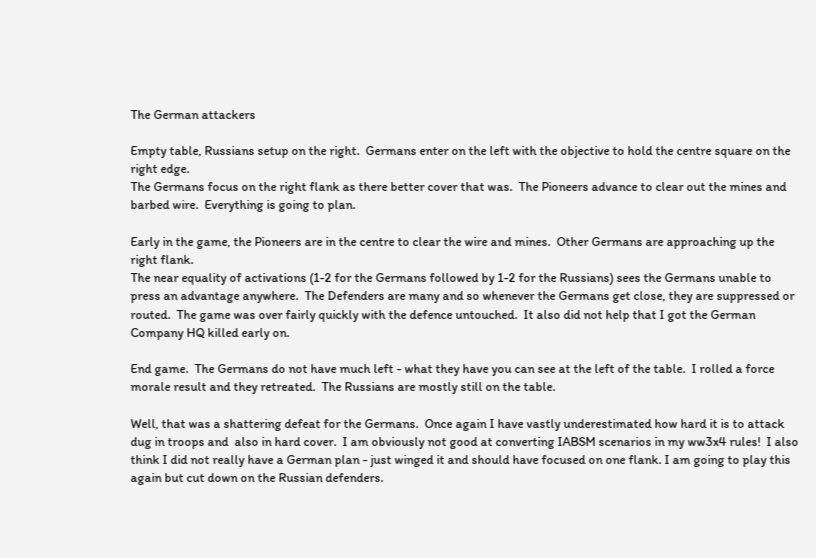The German attackers

Empty table, Russians setup on the right.  Germans enter on the left with the objective to hold the centre square on the right edge.
The Germans focus on the right flank as there better cover that was.  The Pioneers advance to clear out the mines and barbed wire.  Everything is going to plan.

Early in the game, the Pioneers are in the centre to clear the wire and mines.  Other Germans are approaching up the right flank.
The near equality of activations (1-2 for the Germans followed by 1-2 for the Russians) sees the Germans unable to press an advantage anywhere.  The Defenders are many and so whenever the Germans get close, they are suppressed or routed.  The game was over fairly quickly with the defence untouched.  It also did not help that I got the German Company HQ killed early on.

End game.  The Germans do not have much left - what they have you can see at the left of the table.  I rolled a force morale result and they retreated.  The Russians are mostly still on the table.

Well, that was a shattering defeat for the Germans.  Once again I have vastly underestimated how hard it is to attack dug in troops and  also in hard cover.  I am obviously not good at converting IABSM scenarios in my ww3x4 rules!  I also think I did not really have a German plan - just winged it and should have focused on one flank. I am going to play this again but cut down on the Russian defenders.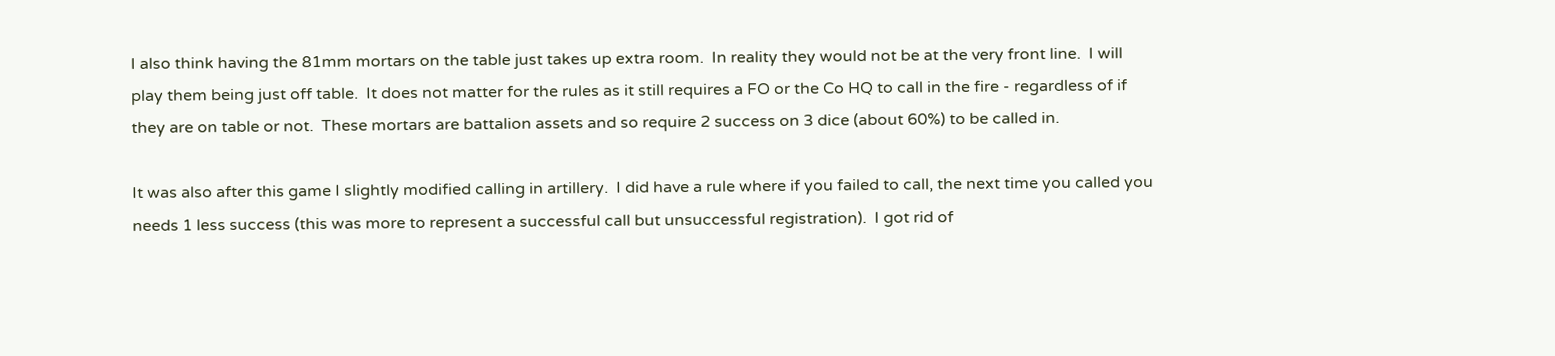I also think having the 81mm mortars on the table just takes up extra room.  In reality they would not be at the very front line.  I will play them being just off table.  It does not matter for the rules as it still requires a FO or the Co HQ to call in the fire - regardless of if they are on table or not.  These mortars are battalion assets and so require 2 success on 3 dice (about 60%) to be called in.

It was also after this game I slightly modified calling in artillery.  I did have a rule where if you failed to call, the next time you called you needs 1 less success (this was more to represent a successful call but unsuccessful registration).  I got rid of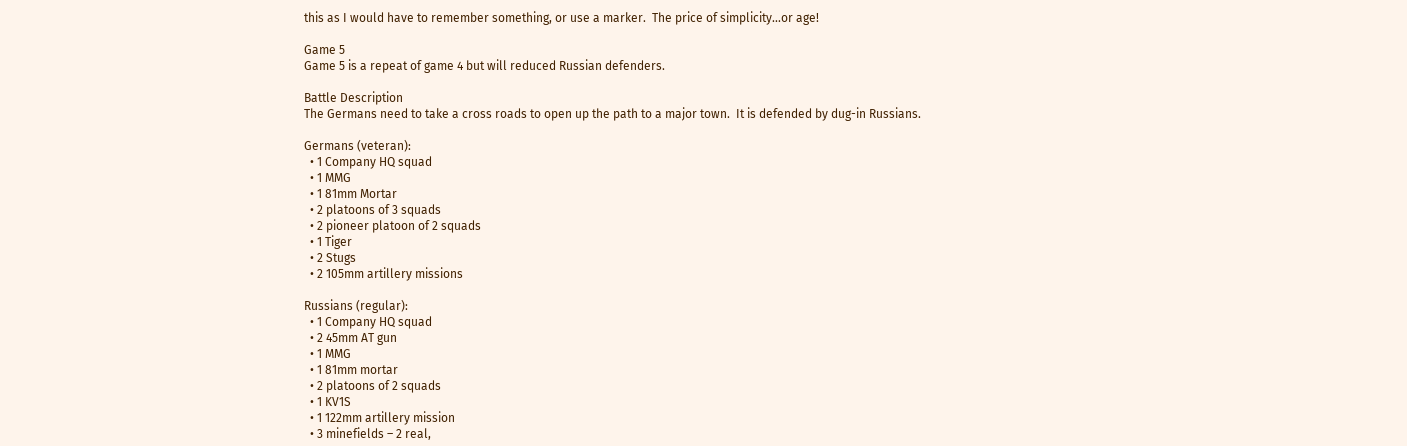this as I would have to remember something, or use a marker.  The price of simplicity...or age!

Game 5
Game 5 is a repeat of game 4 but will reduced Russian defenders.

Battle Description
The Germans need to take a cross roads to open up the path to a major town.  It is defended by dug-in Russians.

Germans (veteran):
  • 1 Company HQ squad
  • 1 MMG
  • 1 81mm Mortar
  • 2 platoons of 3 squads
  • 2 pioneer platoon of 2 squads
  • 1 Tiger
  • 2 Stugs
  • 2 105mm artillery missions

Russians (regular):
  • 1 Company HQ squad
  • 2 45mm AT gun
  • 1 MMG
  • 1 81mm mortar
  • 2 platoons of 2 squads
  • 1 KV1S
  • 1 122mm artillery mission
  • 3 minefields – 2 real,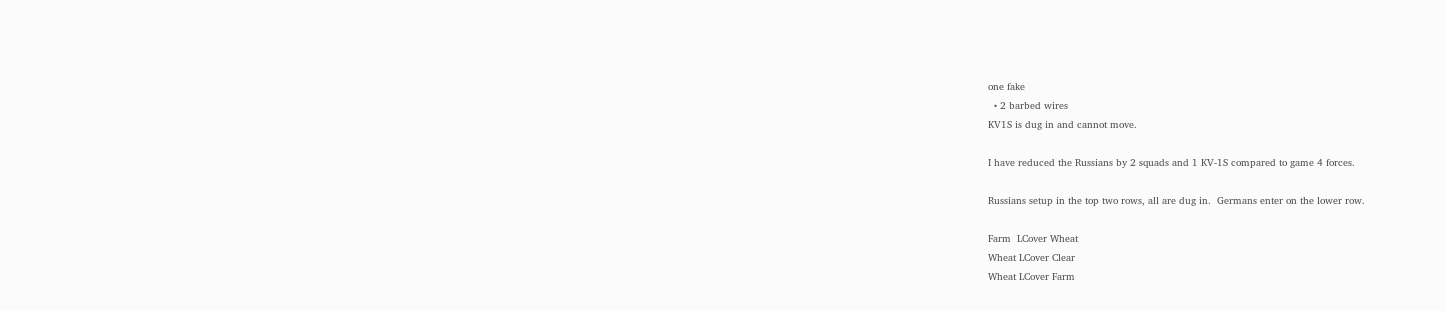one fake
  • 2 barbed wires
KV1S is dug in and cannot move.

I have reduced the Russians by 2 squads and 1 KV-1S compared to game 4 forces.

Russians setup in the top two rows, all are dug in.  Germans enter on the lower row.

Farm  LCover Wheat
Wheat LCover Clear
Wheat LCover Farm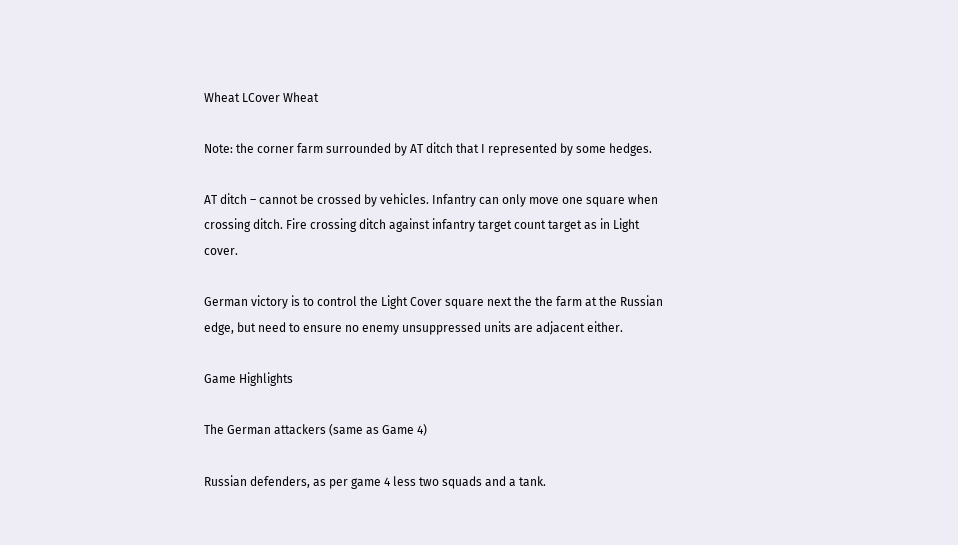Wheat LCover Wheat

Note: the corner farm surrounded by AT ditch that I represented by some hedges.

AT ditch – cannot be crossed by vehicles. Infantry can only move one square when crossing ditch. Fire crossing ditch against infantry target count target as in Light cover.

German victory is to control the Light Cover square next the the farm at the Russian edge, but need to ensure no enemy unsuppressed units are adjacent either.

Game Highlights

The German attackers (same as Game 4)

Russian defenders, as per game 4 less two squads and a tank.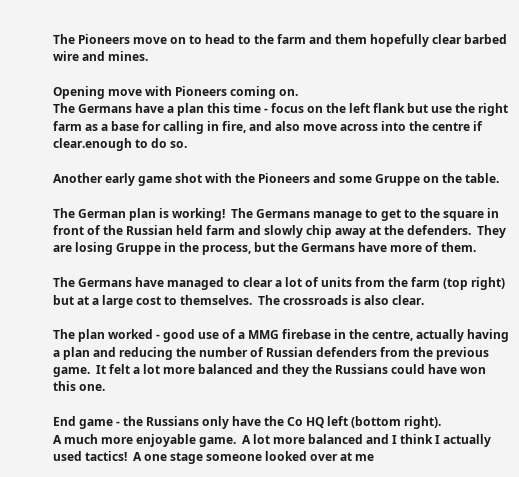The Pioneers move on to head to the farm and them hopefully clear barbed wire and mines.

Opening move with Pioneers coming on.
The Germans have a plan this time - focus on the left flank but use the right farm as a base for calling in fire, and also move across into the centre if clear.enough to do so.

Another early game shot with the Pioneers and some Gruppe on the table.

The German plan is working!  The Germans manage to get to the square in front of the Russian held farm and slowly chip away at the defenders.  They are losing Gruppe in the process, but the Germans have more of them.

The Germans have managed to clear a lot of units from the farm (top right) but at a large cost to themselves.  The crossroads is also clear.

The plan worked - good use of a MMG firebase in the centre, actually having a plan and reducing the number of Russian defenders from the previous game.  It felt a lot more balanced and they the Russians could have won this one.

End game - the Russians only have the Co HQ left (bottom right).
A much more enjoyable game.  A lot more balanced and I think I actually used tactics!  A one stage someone looked over at me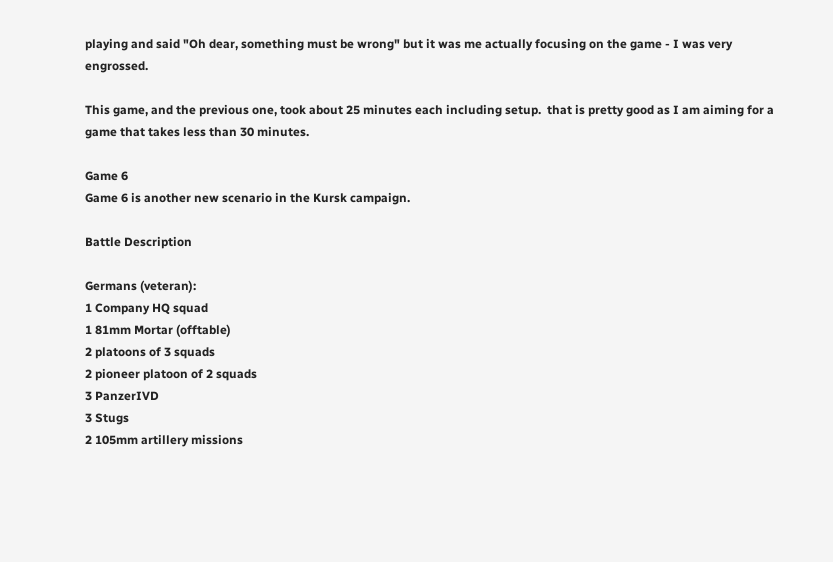playing and said "Oh dear, something must be wrong" but it was me actually focusing on the game - I was very engrossed.

This game, and the previous one, took about 25 minutes each including setup.  that is pretty good as I am aiming for a game that takes less than 30 minutes.

Game 6
Game 6 is another new scenario in the Kursk campaign.

Battle Description

Germans (veteran):
1 Company HQ squad
1 81mm Mortar (offtable)
2 platoons of 3 squads
2 pioneer platoon of 2 squads
3 PanzerIVD
3 Stugs
2 105mm artillery missions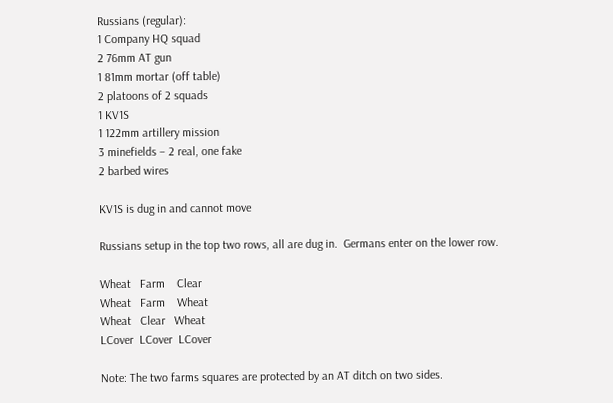Russians (regular):
1 Company HQ squad
2 76mm AT gun
1 81mm mortar (off table)
2 platoons of 2 squads
1 KV1S
1 122mm artillery mission
3 minefields – 2 real, one fake
2 barbed wires

KV1S is dug in and cannot move

Russians setup in the top two rows, all are dug in.  Germans enter on the lower row.

Wheat   Farm    Clear
Wheat   Farm    Wheat
Wheat   Clear   Wheat
LCover  LCover  LCover

Note: The two farms squares are protected by an AT ditch on two sides.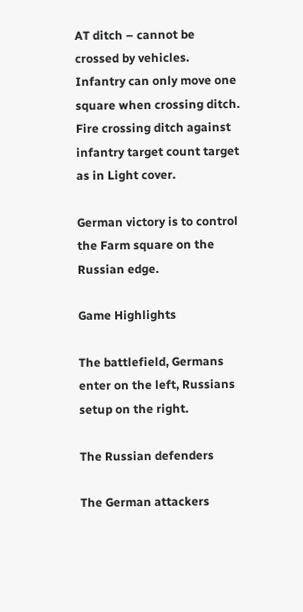AT ditch – cannot be crossed by vehicles. Infantry can only move one square when crossing ditch. Fire crossing ditch against infantry target count target as in Light cover.

German victory is to control the Farm square on the Russian edge.

Game Highlights

The battlefield, Germans enter on the left, Russians setup on the right.

The Russian defenders

The German attackers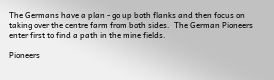The Germans have a plan - go up both flanks and then focus on taking over the centre farm from both sides.  The German Pioneers enter first to find a path in the mine fields.

Pioneers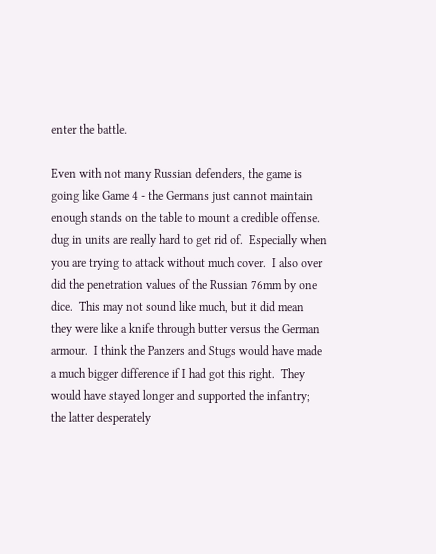enter the battle.

Even with not many Russian defenders, the game is going like Game 4 - the Germans just cannot maintain enough stands on the table to mount a credible offense.  dug in units are really hard to get rid of.  Especially when you are trying to attack without much cover.  I also over did the penetration values of the Russian 76mm by one dice.  This may not sound like much, but it did mean they were like a knife through butter versus the German armour.  I think the Panzers and Stugs would have made a much bigger difference if I had got this right.  They would have stayed longer and supported the infantry; the latter desperately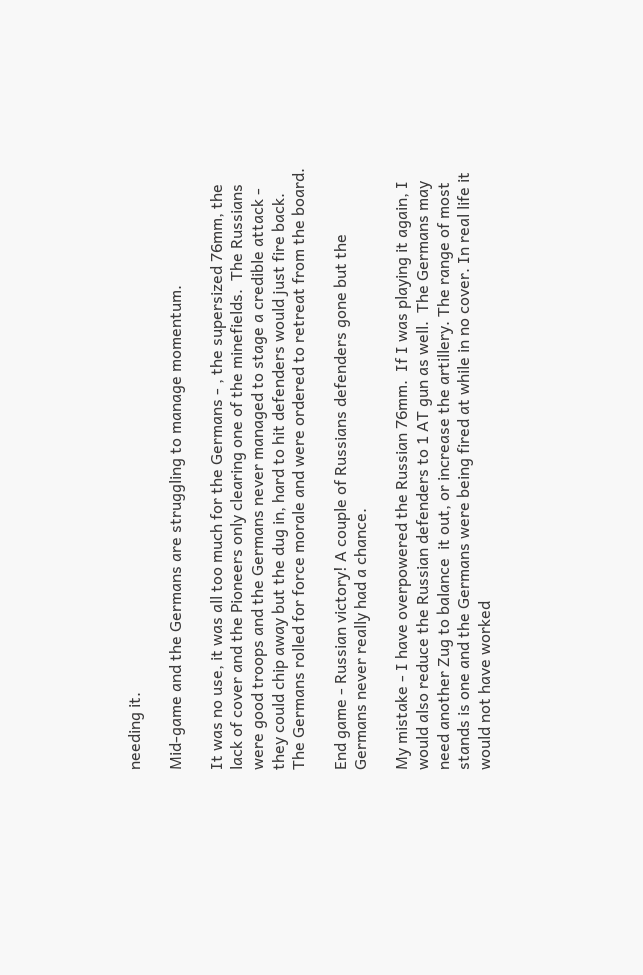needing it.

Mid-game and the Germans are struggling to manage momentum.

It was no use, it was all too much for the Germans - , the supersized 76mm, the lack of cover and the Pioneers only clearing one of the minefields.  The Russians were good troops and the Germans never managed to stage a credible attack - they could chip away but the dug in, hard to hit defenders would just fire back.    The Germans rolled for force morale and were ordered to retreat from the board.

End game - Russian victory! A couple of Russians defenders gone but the Germans never really had a chance.

My mistake - I have overpowered the Russian 76mm.  If I was playing it again, I would also reduce the Russian defenders to 1 AT gun as well.  The Germans may need another Zug to balance  it out, or increase the artillery. The range of most stands is one and the Germans were being fired at while in no cover. In real life it would not have worked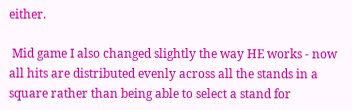either.

 Mid game I also changed slightly the way HE works - now all hits are distributed evenly across all the stands in a square rather than being able to select a stand for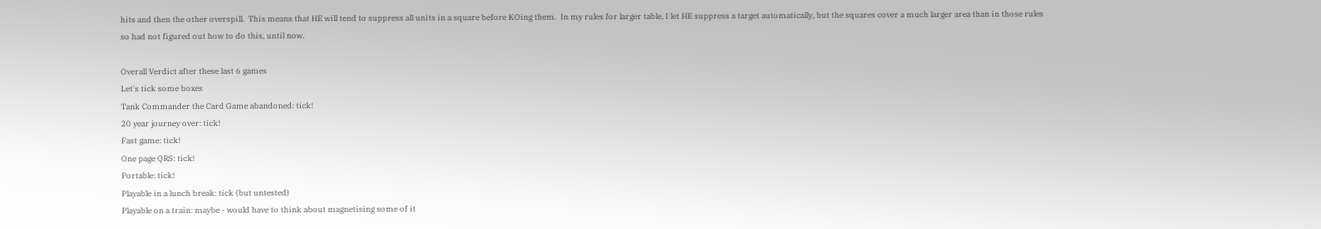hits and then the other overspill.  This means that HE will tend to suppress all units in a square before KOing them.  In my rules for larger table, I let HE suppress a target automatically, but the squares cover a much larger area than in those rules so had not figured out how to do this, until now.

Overall Verdict after these last 6 games
Let's tick some boxes
Tank Commander the Card Game abandoned: tick!
20 year journey over: tick!
Fast game: tick!
One page QRS: tick!
Portable: tick!
Playable in a lunch break: tick (but untested)
Playable on a train: maybe - would have to think about magnetising some of it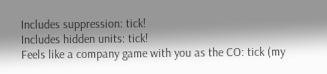Includes suppression: tick!
Includes hidden units: tick!
Feels like a company game with you as the CO: tick (my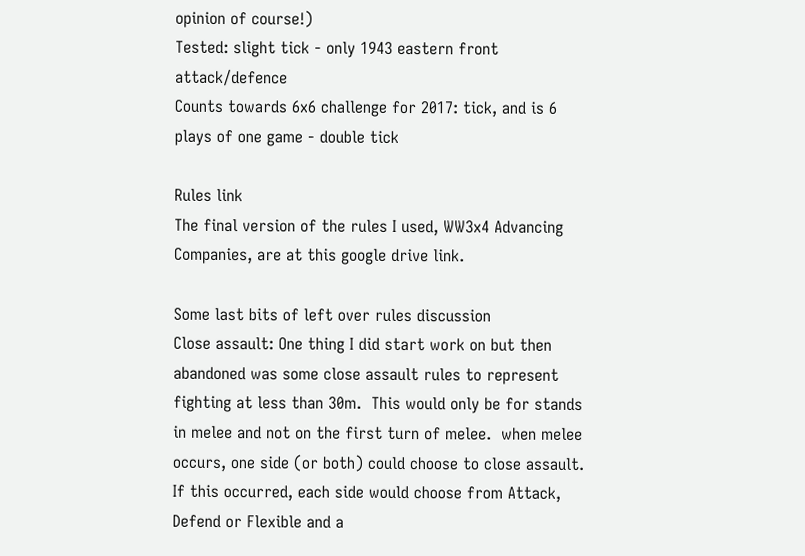opinion of course!)
Tested: slight tick - only 1943 eastern front attack/defence
Counts towards 6x6 challenge for 2017: tick, and is 6 plays of one game - double tick

Rules link
The final version of the rules I used, WW3x4 Advancing Companies, are at this google drive link.

Some last bits of left over rules discussion
Close assault: One thing I did start work on but then abandoned was some close assault rules to represent fighting at less than 30m.  This would only be for stands in melee and not on the first turn of melee.  when melee occurs, one side (or both) could choose to close assault.  If this occurred, each side would choose from Attack, Defend or Flexible and a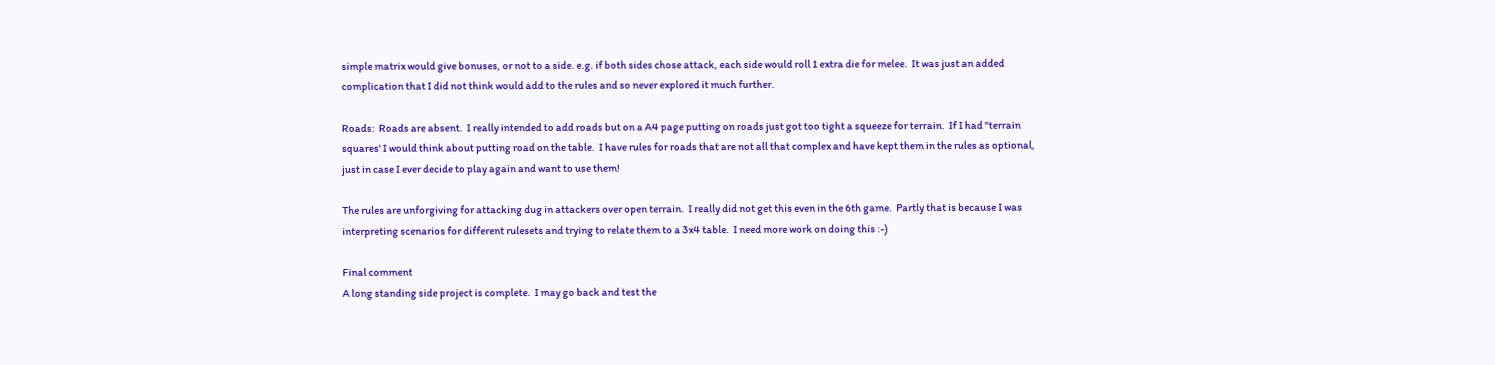simple matrix would give bonuses, or not to a side. e.g. if both sides chose attack, each side would roll 1 extra die for melee.  It was just an added complication that I did not think would add to the rules and so never explored it much further.

Roads:  Roads are absent.  I really intended to add roads but on a A4 page putting on roads just got too tight a squeeze for terrain.  If I had "terrain squares' I would think about putting road on the table.  I have rules for roads that are not all that complex and have kept them in the rules as optional, just in case I ever decide to play again and want to use them!

The rules are unforgiving for attacking dug in attackers over open terrain.  I really did not get this even in the 6th game.  Partly that is because I was interpreting scenarios for different rulesets and trying to relate them to a 3x4 table.  I need more work on doing this :-)

Final comment
A long standing side project is complete.  I may go back and test the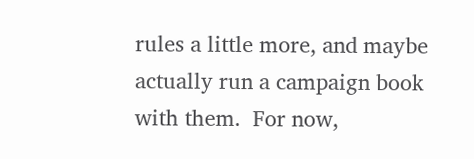rules a little more, and maybe actually run a campaign book with them.  For now,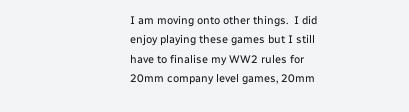I am moving onto other things.  I did enjoy playing these games but I still have to finalise my WW2 rules for 20mm company level games, 20mm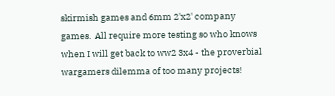skirmish games and 6mm 2'x2' company games.  All require more testing so who knows when I will get back to ww2 3x4 - the proverbial wargamers dilemma of too many projects!